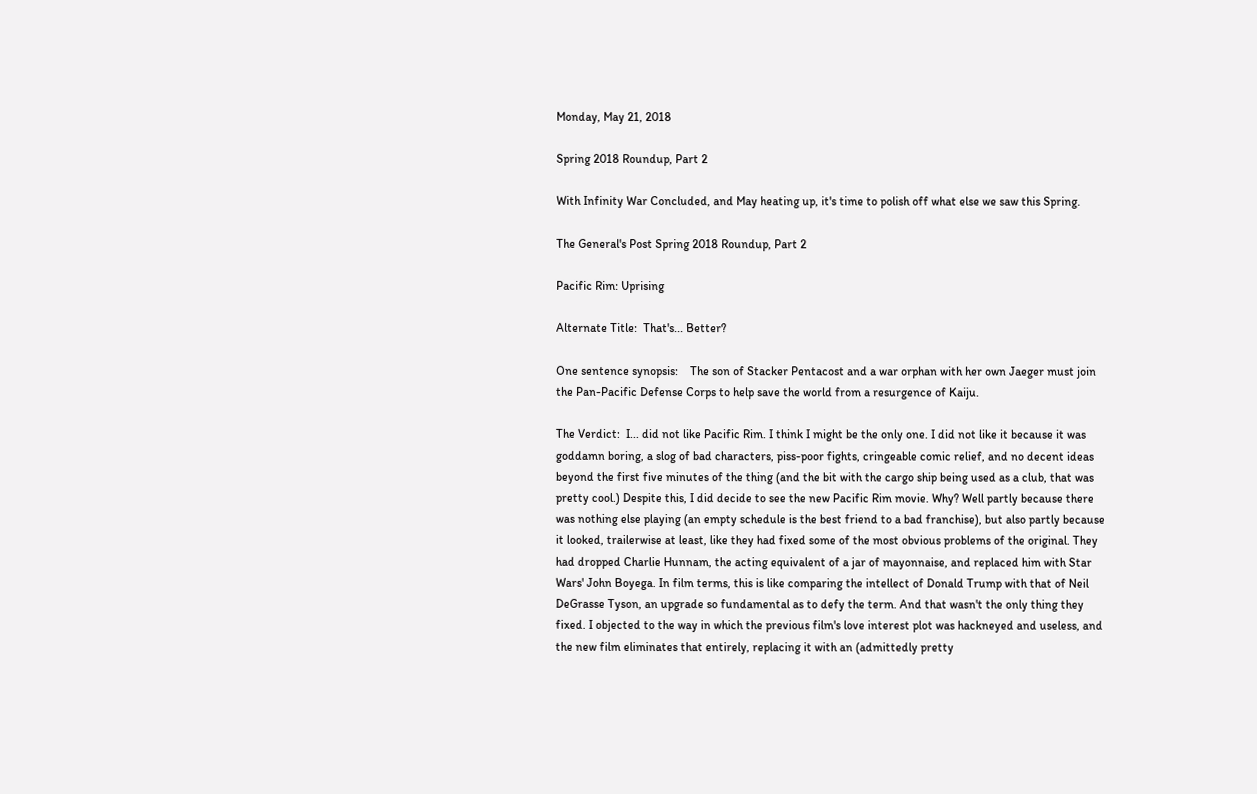Monday, May 21, 2018

Spring 2018 Roundup, Part 2

With Infinity War Concluded, and May heating up, it's time to polish off what else we saw this Spring.

The General's Post Spring 2018 Roundup, Part 2

Pacific Rim: Uprising

Alternate Title:  That's... Better?

One sentence synopsis:    The son of Stacker Pentacost and a war orphan with her own Jaeger must join the Pan-Pacific Defense Corps to help save the world from a resurgence of Kaiju.

The Verdict:  I... did not like Pacific Rim. I think I might be the only one. I did not like it because it was goddamn boring, a slog of bad characters, piss-poor fights, cringeable comic relief, and no decent ideas beyond the first five minutes of the thing (and the bit with the cargo ship being used as a club, that was pretty cool.) Despite this, I did decide to see the new Pacific Rim movie. Why? Well partly because there was nothing else playing (an empty schedule is the best friend to a bad franchise), but also partly because it looked, trailerwise at least, like they had fixed some of the most obvious problems of the original. They had dropped Charlie Hunnam, the acting equivalent of a jar of mayonnaise, and replaced him with Star Wars' John Boyega. In film terms, this is like comparing the intellect of Donald Trump with that of Neil DeGrasse Tyson, an upgrade so fundamental as to defy the term. And that wasn't the only thing they fixed. I objected to the way in which the previous film's love interest plot was hackneyed and useless, and the new film eliminates that entirely, replacing it with an (admittedly pretty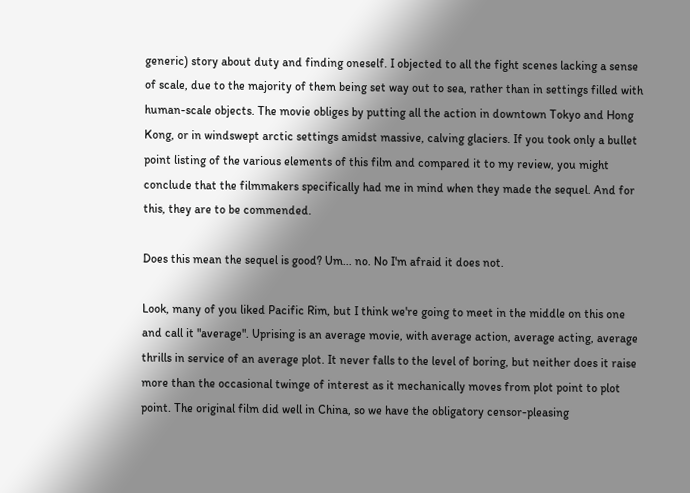generic) story about duty and finding oneself. I objected to all the fight scenes lacking a sense of scale, due to the majority of them being set way out to sea, rather than in settings filled with human-scale objects. The movie obliges by putting all the action in downtown Tokyo and Hong Kong, or in windswept arctic settings amidst massive, calving glaciers. If you took only a bullet point listing of the various elements of this film and compared it to my review, you might conclude that the filmmakers specifically had me in mind when they made the sequel. And for this, they are to be commended.

Does this mean the sequel is good? Um... no. No I'm afraid it does not.

Look, many of you liked Pacific Rim, but I think we're going to meet in the middle on this one and call it "average". Uprising is an average movie, with average action, average acting, average thrills in service of an average plot. It never falls to the level of boring, but neither does it raise more than the occasional twinge of interest as it mechanically moves from plot point to plot point. The original film did well in China, so we have the obligatory censor-pleasing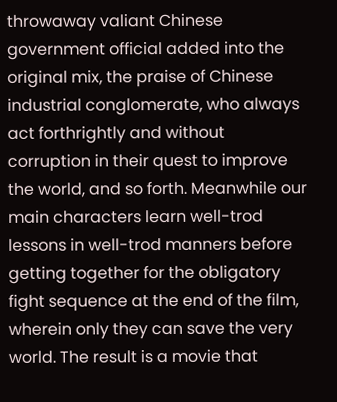throwaway valiant Chinese government official added into the original mix, the praise of Chinese industrial conglomerate, who always act forthrightly and without corruption in their quest to improve the world, and so forth. Meanwhile our main characters learn well-trod lessons in well-trod manners before getting together for the obligatory fight sequence at the end of the film, wherein only they can save the very world. The result is a movie that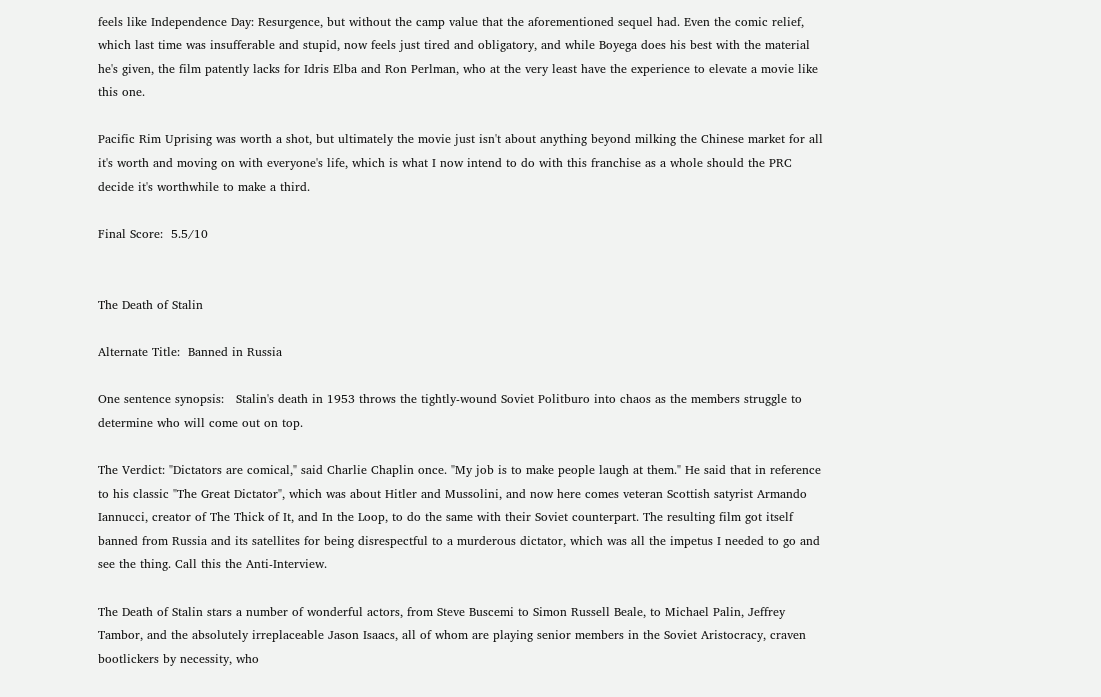feels like Independence Day: Resurgence, but without the camp value that the aforementioned sequel had. Even the comic relief, which last time was insufferable and stupid, now feels just tired and obligatory, and while Boyega does his best with the material he's given, the film patently lacks for Idris Elba and Ron Perlman, who at the very least have the experience to elevate a movie like this one.

Pacific Rim Uprising was worth a shot, but ultimately the movie just isn't about anything beyond milking the Chinese market for all it's worth and moving on with everyone's life, which is what I now intend to do with this franchise as a whole should the PRC decide it's worthwhile to make a third.

Final Score:  5.5/10


The Death of Stalin

Alternate Title:  Banned in Russia

One sentence synopsis:   Stalin's death in 1953 throws the tightly-wound Soviet Politburo into chaos as the members struggle to determine who will come out on top.

The Verdict: "Dictators are comical," said Charlie Chaplin once. "My job is to make people laugh at them." He said that in reference to his classic "The Great Dictator", which was about Hitler and Mussolini, and now here comes veteran Scottish satyrist Armando Iannucci, creator of The Thick of It, and In the Loop, to do the same with their Soviet counterpart. The resulting film got itself banned from Russia and its satellites for being disrespectful to a murderous dictator, which was all the impetus I needed to go and see the thing. Call this the Anti-Interview.

The Death of Stalin stars a number of wonderful actors, from Steve Buscemi to Simon Russell Beale, to Michael Palin, Jeffrey Tambor, and the absolutely irreplaceable Jason Isaacs, all of whom are playing senior members in the Soviet Aristocracy, craven bootlickers by necessity, who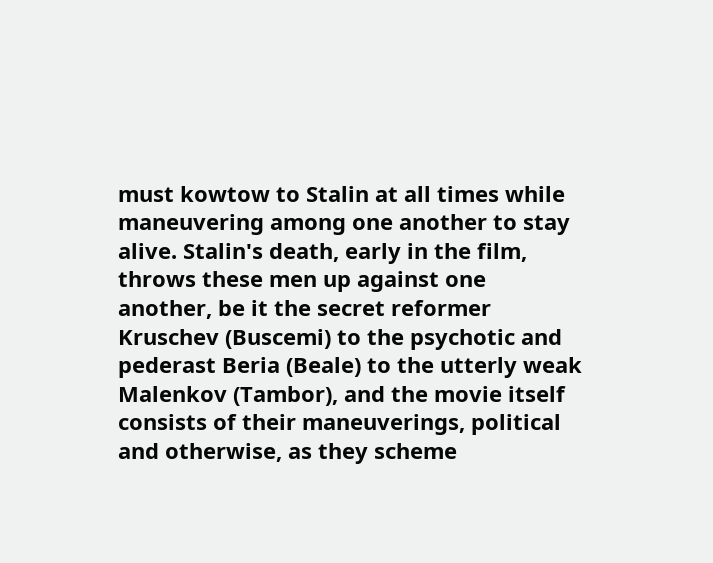must kowtow to Stalin at all times while maneuvering among one another to stay alive. Stalin's death, early in the film, throws these men up against one another, be it the secret reformer Kruschev (Buscemi) to the psychotic and pederast Beria (Beale) to the utterly weak Malenkov (Tambor), and the movie itself consists of their maneuverings, political and otherwise, as they scheme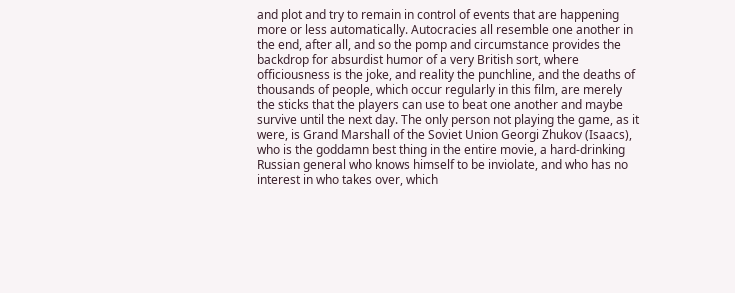and plot and try to remain in control of events that are happening more or less automatically. Autocracies all resemble one another in the end, after all, and so the pomp and circumstance provides the backdrop for absurdist humor of a very British sort, where officiousness is the joke, and reality the punchline, and the deaths of thousands of people, which occur regularly in this film, are merely the sticks that the players can use to beat one another and maybe survive until the next day. The only person not playing the game, as it were, is Grand Marshall of the Soviet Union Georgi Zhukov (Isaacs), who is the goddamn best thing in the entire movie, a hard-drinking Russian general who knows himself to be inviolate, and who has no interest in who takes over, which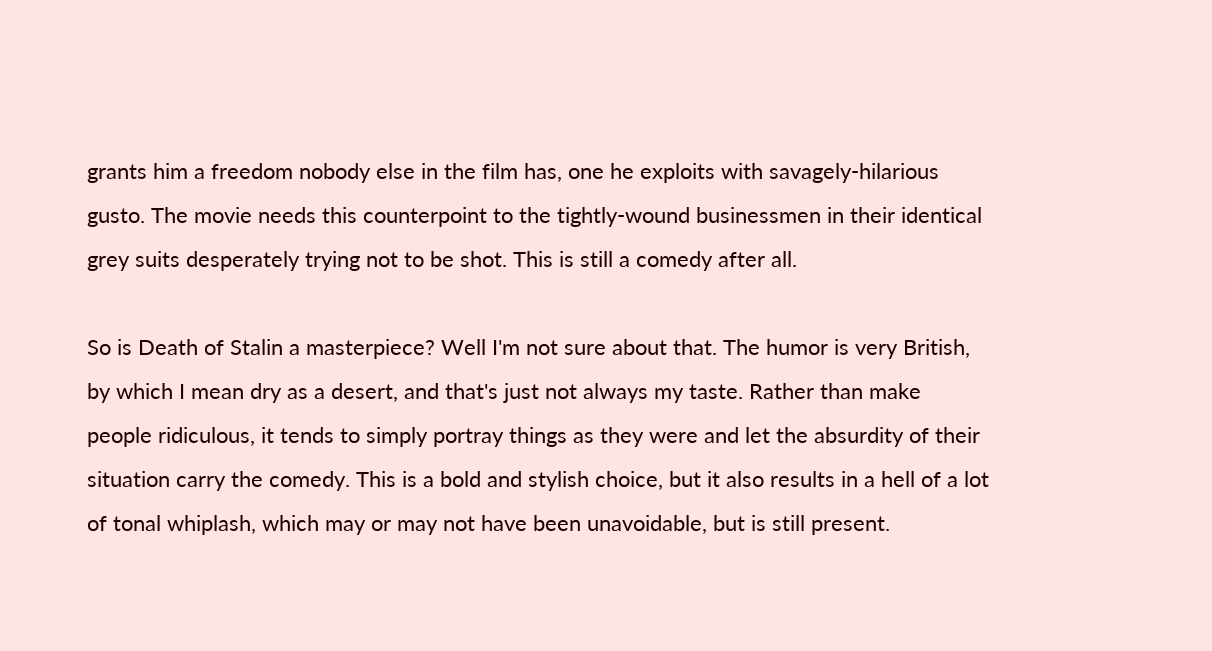grants him a freedom nobody else in the film has, one he exploits with savagely-hilarious gusto. The movie needs this counterpoint to the tightly-wound businessmen in their identical grey suits desperately trying not to be shot. This is still a comedy after all.

So is Death of Stalin a masterpiece? Well I'm not sure about that. The humor is very British, by which I mean dry as a desert, and that's just not always my taste. Rather than make people ridiculous, it tends to simply portray things as they were and let the absurdity of their situation carry the comedy. This is a bold and stylish choice, but it also results in a hell of a lot of tonal whiplash, which may or may not have been unavoidable, but is still present.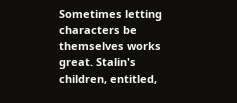Sometimes letting characters be themselves works great. Stalin's children, entitled,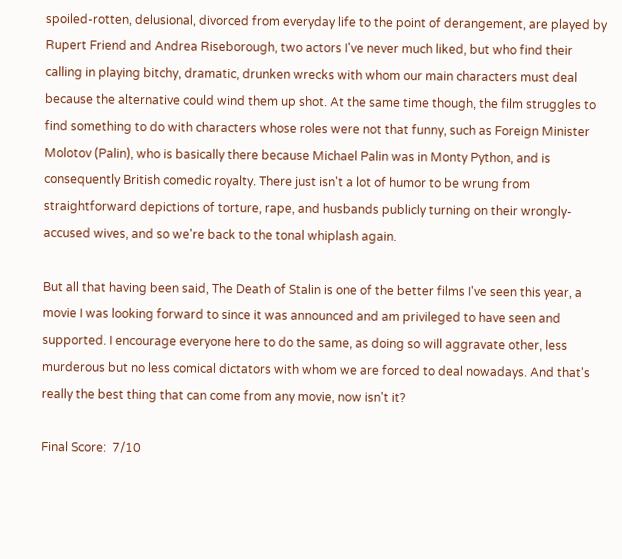spoiled-rotten, delusional, divorced from everyday life to the point of derangement, are played by Rupert Friend and Andrea Riseborough, two actors I've never much liked, but who find their calling in playing bitchy, dramatic, drunken wrecks with whom our main characters must deal because the alternative could wind them up shot. At the same time though, the film struggles to find something to do with characters whose roles were not that funny, such as Foreign Minister Molotov (Palin), who is basically there because Michael Palin was in Monty Python, and is consequently British comedic royalty. There just isn't a lot of humor to be wrung from straightforward depictions of torture, rape, and husbands publicly turning on their wrongly-accused wives, and so we're back to the tonal whiplash again.

But all that having been said, The Death of Stalin is one of the better films I've seen this year, a movie I was looking forward to since it was announced and am privileged to have seen and supported. I encourage everyone here to do the same, as doing so will aggravate other, less murderous but no less comical dictators with whom we are forced to deal nowadays. And that's really the best thing that can come from any movie, now isn't it?

Final Score:  7/10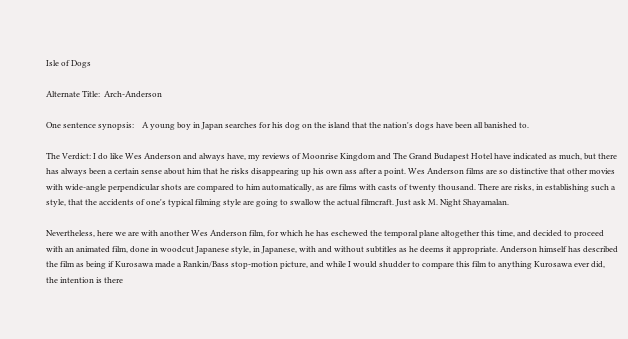Isle of Dogs

Alternate Title:  Arch-Anderson

One sentence synopsis:    A young boy in Japan searches for his dog on the island that the nation's dogs have been all banished to.

The Verdict: I do like Wes Anderson and always have, my reviews of Moonrise Kingdom and The Grand Budapest Hotel have indicated as much, but there has always been a certain sense about him that he risks disappearing up his own ass after a point. Wes Anderson films are so distinctive that other movies with wide-angle perpendicular shots are compared to him automatically, as are films with casts of twenty thousand. There are risks, in establishing such a style, that the accidents of one's typical filming style are going to swallow the actual filmcraft. Just ask M. Night Shayamalan.

Nevertheless, here we are with another Wes Anderson film, for which he has eschewed the temporal plane altogether this time, and decided to proceed with an animated film, done in woodcut Japanese style, in Japanese, with and without subtitles as he deems it appropriate. Anderson himself has described the film as being if Kurosawa made a Rankin/Bass stop-motion picture, and while I would shudder to compare this film to anything Kurosawa ever did, the intention is there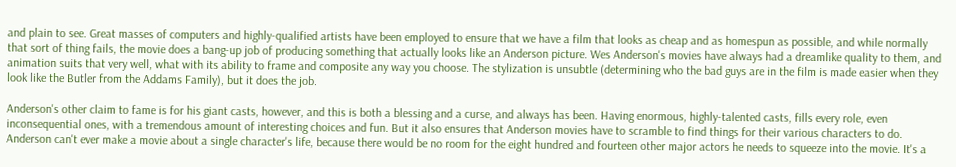and plain to see. Great masses of computers and highly-qualified artists have been employed to ensure that we have a film that looks as cheap and as homespun as possible, and while normally that sort of thing fails, the movie does a bang-up job of producing something that actually looks like an Anderson picture. Wes Anderson's movies have always had a dreamlike quality to them, and animation suits that very well, what with its ability to frame and composite any way you choose. The stylization is unsubtle (determining who the bad guys are in the film is made easier when they look like the Butler from the Addams Family), but it does the job.

Anderson's other claim to fame is for his giant casts, however, and this is both a blessing and a curse, and always has been. Having enormous, highly-talented casts, fills every role, even inconsequential ones, with a tremendous amount of interesting choices and fun. But it also ensures that Anderson movies have to scramble to find things for their various characters to do. Anderson can't ever make a movie about a single character's life, because there would be no room for the eight hundred and fourteen other major actors he needs to squeeze into the movie. It's a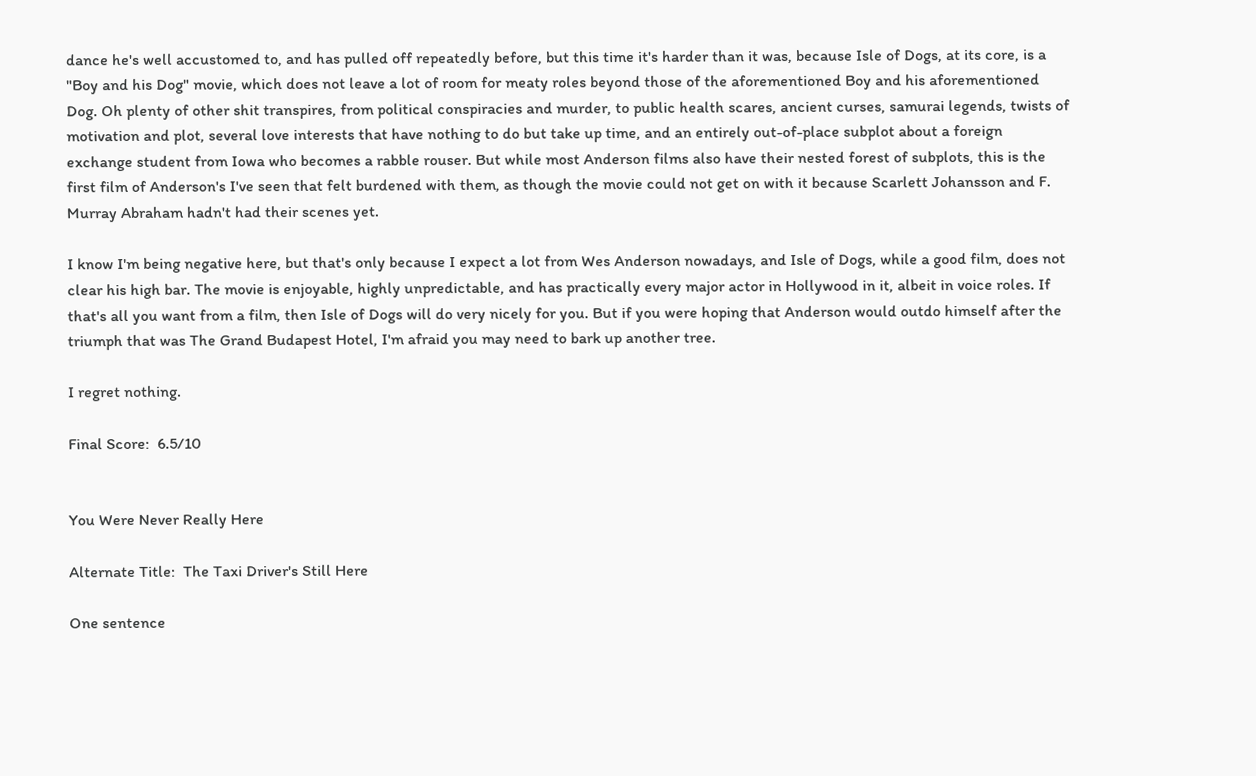dance he's well accustomed to, and has pulled off repeatedly before, but this time it's harder than it was, because Isle of Dogs, at its core, is a "Boy and his Dog" movie, which does not leave a lot of room for meaty roles beyond those of the aforementioned Boy and his aforementioned Dog. Oh plenty of other shit transpires, from political conspiracies and murder, to public health scares, ancient curses, samurai legends, twists of motivation and plot, several love interests that have nothing to do but take up time, and an entirely out-of-place subplot about a foreign exchange student from Iowa who becomes a rabble rouser. But while most Anderson films also have their nested forest of subplots, this is the first film of Anderson's I've seen that felt burdened with them, as though the movie could not get on with it because Scarlett Johansson and F. Murray Abraham hadn't had their scenes yet.

I know I'm being negative here, but that's only because I expect a lot from Wes Anderson nowadays, and Isle of Dogs, while a good film, does not clear his high bar. The movie is enjoyable, highly unpredictable, and has practically every major actor in Hollywood in it, albeit in voice roles. If that's all you want from a film, then Isle of Dogs will do very nicely for you. But if you were hoping that Anderson would outdo himself after the triumph that was The Grand Budapest Hotel, I'm afraid you may need to bark up another tree.

I regret nothing.

Final Score:  6.5/10


You Were Never Really Here

Alternate Title:  The Taxi Driver's Still Here

One sentence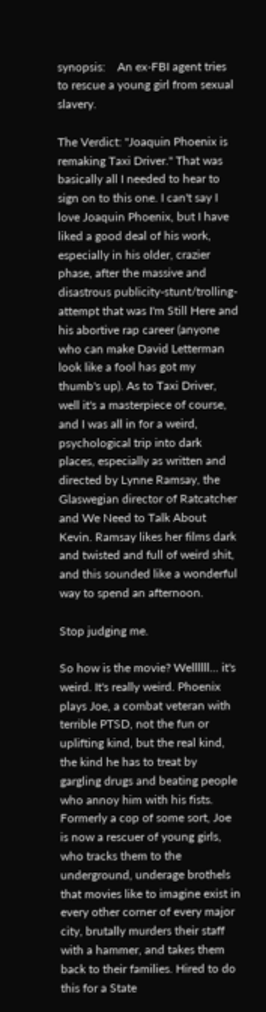synopsis:    An ex-FBI agent tries to rescue a young girl from sexual slavery.

The Verdict: "Joaquin Phoenix is remaking Taxi Driver." That was basically all I needed to hear to sign on to this one. I can't say I love Joaquin Phoenix, but I have liked a good deal of his work, especially in his older, crazier phase, after the massive and disastrous publicity-stunt/trolling-attempt that was I'm Still Here and his abortive rap career (anyone who can make David Letterman look like a fool has got my thumb's up). As to Taxi Driver, well it's a masterpiece of course, and I was all in for a weird, psychological trip into dark places, especially as written and directed by Lynne Ramsay, the Glaswegian director of Ratcatcher and We Need to Talk About Kevin. Ramsay likes her films dark and twisted and full of weird shit, and this sounded like a wonderful way to spend an afternoon.

Stop judging me.

So how is the movie? Wellllll... it's weird. It's really weird. Phoenix plays Joe, a combat veteran with terrible PTSD, not the fun or uplifting kind, but the real kind, the kind he has to treat by gargling drugs and beating people who annoy him with his fists. Formerly a cop of some sort, Joe is now a rescuer of young girls, who tracks them to the underground, underage brothels that movies like to imagine exist in every other corner of every major city, brutally murders their staff with a hammer, and takes them back to their families. Hired to do this for a State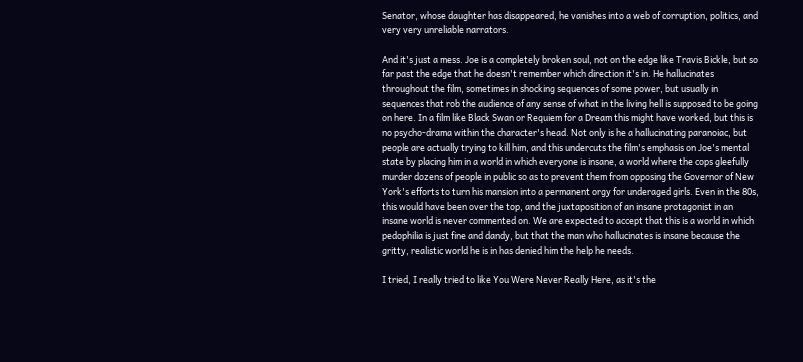Senator, whose daughter has disappeared, he vanishes into a web of corruption, politics, and very very unreliable narrators.

And it's just a mess. Joe is a completely broken soul, not on the edge like Travis Bickle, but so far past the edge that he doesn't remember which direction it's in. He hallucinates throughout the film, sometimes in shocking sequences of some power, but usually in sequences that rob the audience of any sense of what in the living hell is supposed to be going on here. In a film like Black Swan or Requiem for a Dream this might have worked, but this is no psycho-drama within the character's head. Not only is he a hallucinating paranoiac, but people are actually trying to kill him, and this undercuts the film's emphasis on Joe's mental state by placing him in a world in which everyone is insane, a world where the cops gleefully murder dozens of people in public so as to prevent them from opposing the Governor of New York's efforts to turn his mansion into a permanent orgy for underaged girls. Even in the 80s, this would have been over the top, and the juxtaposition of an insane protagonist in an insane world is never commented on. We are expected to accept that this is a world in which pedophilia is just fine and dandy, but that the man who hallucinates is insane because the gritty, realistic world he is in has denied him the help he needs.

I tried, I really tried to like You Were Never Really Here, as it's the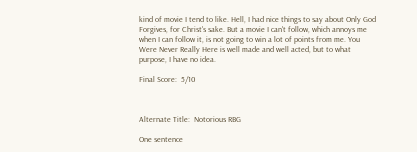kind of movie I tend to like. Hell, I had nice things to say about Only God Forgives, for Christ's sake. But a movie I can't follow, which annoys me when I can follow it, is not going to win a lot of points from me. You Were Never Really Here is well made and well acted, but to what purpose, I have no idea.

Final Score:  5/10



Alternate Title:  Notorious RBG

One sentence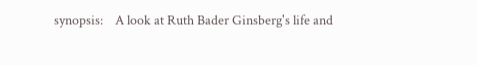synopsis:    A look at Ruth Bader Ginsberg's life and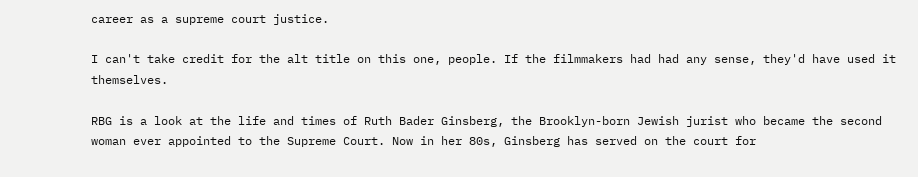career as a supreme court justice.

I can't take credit for the alt title on this one, people. If the filmmakers had had any sense, they'd have used it themselves.

RBG is a look at the life and times of Ruth Bader Ginsberg, the Brooklyn-born Jewish jurist who became the second woman ever appointed to the Supreme Court. Now in her 80s, Ginsberg has served on the court for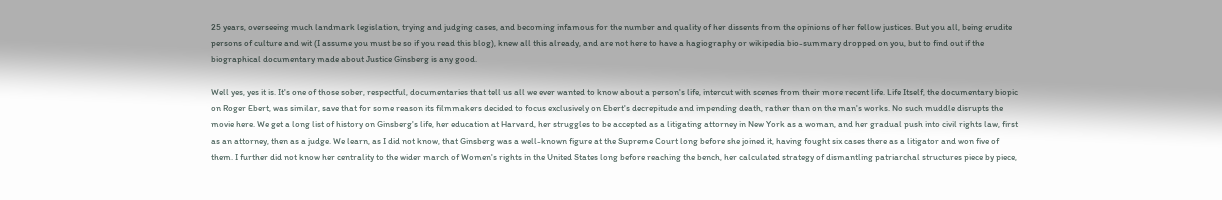25 years, overseeing much landmark legislation, trying and judging cases, and becoming infamous for the number and quality of her dissents from the opinions of her fellow justices. But you all, being erudite persons of culture and wit (I assume you must be so if you read this blog), knew all this already, and are not here to have a hagiography or wikipedia bio-summary dropped on you, but to find out if the biographical documentary made about Justice Ginsberg is any good.

Well yes, yes it is. It's one of those sober, respectful, documentaries that tell us all we ever wanted to know about a person's life, intercut with scenes from their more recent life. Life Itself, the documentary biopic on Roger Ebert, was similar, save that for some reason its filmmakers decided to focus exclusively on Ebert's decrepitude and impending death, rather than on the man's works. No such muddle disrupts the movie here. We get a long list of history on Ginsberg's life, her education at Harvard, her struggles to be accepted as a litigating attorney in New York as a woman, and her gradual push into civil rights law, first as an attorney, then as a judge. We learn, as I did not know, that Ginsberg was a well-known figure at the Supreme Court long before she joined it, having fought six cases there as a litigator and won five of them. I further did not know her centrality to the wider march of Women's rights in the United States long before reaching the bench, her calculated strategy of dismantling patriarchal structures piece by piece,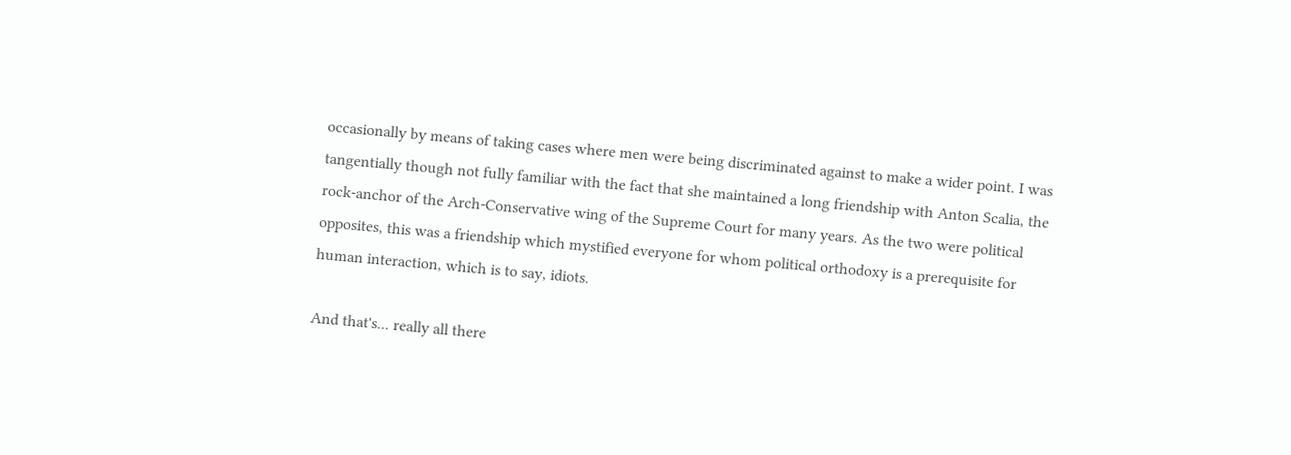occasionally by means of taking cases where men were being discriminated against to make a wider point. I was tangentially though not fully familiar with the fact that she maintained a long friendship with Anton Scalia, the rock-anchor of the Arch-Conservative wing of the Supreme Court for many years. As the two were political opposites, this was a friendship which mystified everyone for whom political orthodoxy is a prerequisite for human interaction, which is to say, idiots.

And that's... really all there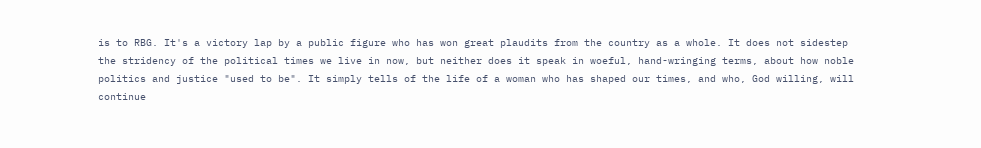is to RBG. It's a victory lap by a public figure who has won great plaudits from the country as a whole. It does not sidestep the stridency of the political times we live in now, but neither does it speak in woeful, hand-wringing terms, about how noble politics and justice "used to be". It simply tells of the life of a woman who has shaped our times, and who, God willing, will continue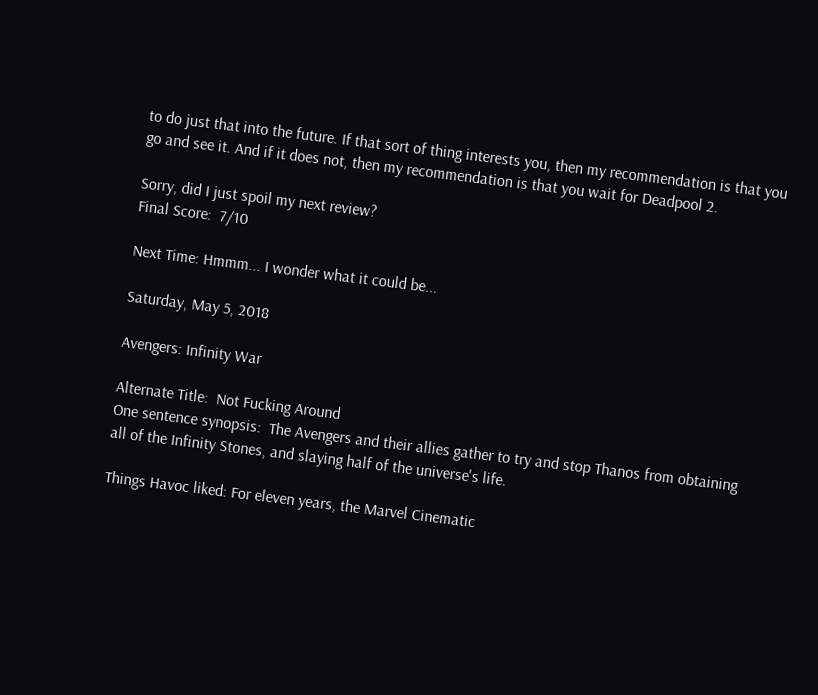to do just that into the future. If that sort of thing interests you, then my recommendation is that you go and see it. And if it does not, then my recommendation is that you wait for Deadpool 2.

Sorry, did I just spoil my next review?
Final Score:  7/10

Next Time: Hmmm... I wonder what it could be...

Saturday, May 5, 2018

Avengers: Infinity War

Alternate Title:  Not Fucking Around
One sentence synopsis:  The Avengers and their allies gather to try and stop Thanos from obtaining all of the Infinity Stones, and slaying half of the universe's life.

Things Havoc liked: For eleven years, the Marvel Cinematic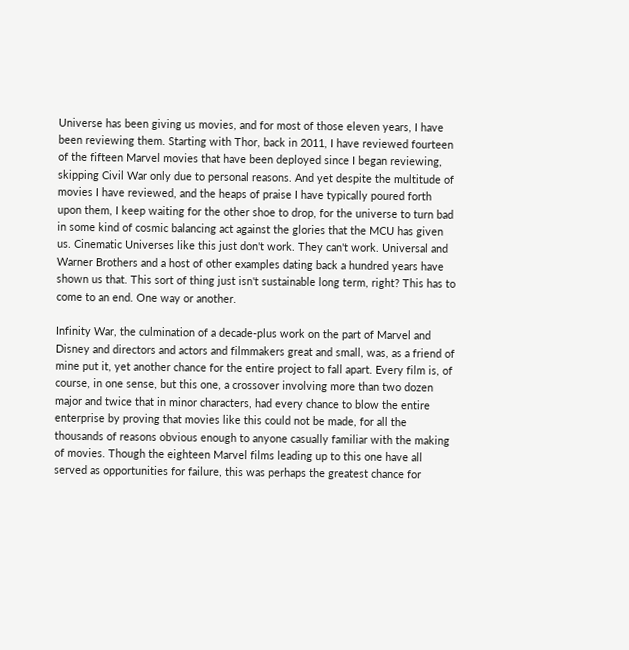Universe has been giving us movies, and for most of those eleven years, I have been reviewing them. Starting with Thor, back in 2011, I have reviewed fourteen of the fifteen Marvel movies that have been deployed since I began reviewing, skipping Civil War only due to personal reasons. And yet despite the multitude of movies I have reviewed, and the heaps of praise I have typically poured forth upon them, I keep waiting for the other shoe to drop, for the universe to turn bad in some kind of cosmic balancing act against the glories that the MCU has given us. Cinematic Universes like this just don't work. They can't work. Universal and Warner Brothers and a host of other examples dating back a hundred years have shown us that. This sort of thing just isn't sustainable long term, right? This has to come to an end. One way or another.

Infinity War, the culmination of a decade-plus work on the part of Marvel and Disney and directors and actors and filmmakers great and small, was, as a friend of mine put it, yet another chance for the entire project to fall apart. Every film is, of course, in one sense, but this one, a crossover involving more than two dozen major and twice that in minor characters, had every chance to blow the entire enterprise by proving that movies like this could not be made, for all the thousands of reasons obvious enough to anyone casually familiar with the making of movies. Though the eighteen Marvel films leading up to this one have all served as opportunities for failure, this was perhaps the greatest chance for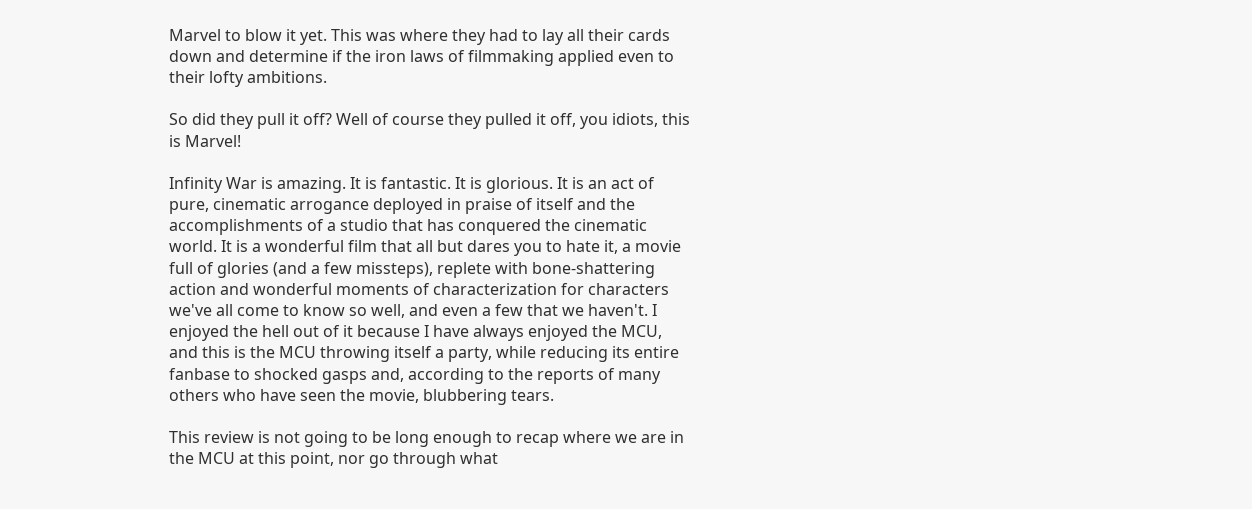Marvel to blow it yet. This was where they had to lay all their cards down and determine if the iron laws of filmmaking applied even to their lofty ambitions.

So did they pull it off? Well of course they pulled it off, you idiots, this is Marvel!

Infinity War is amazing. It is fantastic. It is glorious. It is an act of pure, cinematic arrogance deployed in praise of itself and the accomplishments of a studio that has conquered the cinematic world. It is a wonderful film that all but dares you to hate it, a movie full of glories (and a few missteps), replete with bone-shattering action and wonderful moments of characterization for characters we've all come to know so well, and even a few that we haven't. I enjoyed the hell out of it because I have always enjoyed the MCU, and this is the MCU throwing itself a party, while reducing its entire fanbase to shocked gasps and, according to the reports of many others who have seen the movie, blubbering tears.

This review is not going to be long enough to recap where we are in the MCU at this point, nor go through what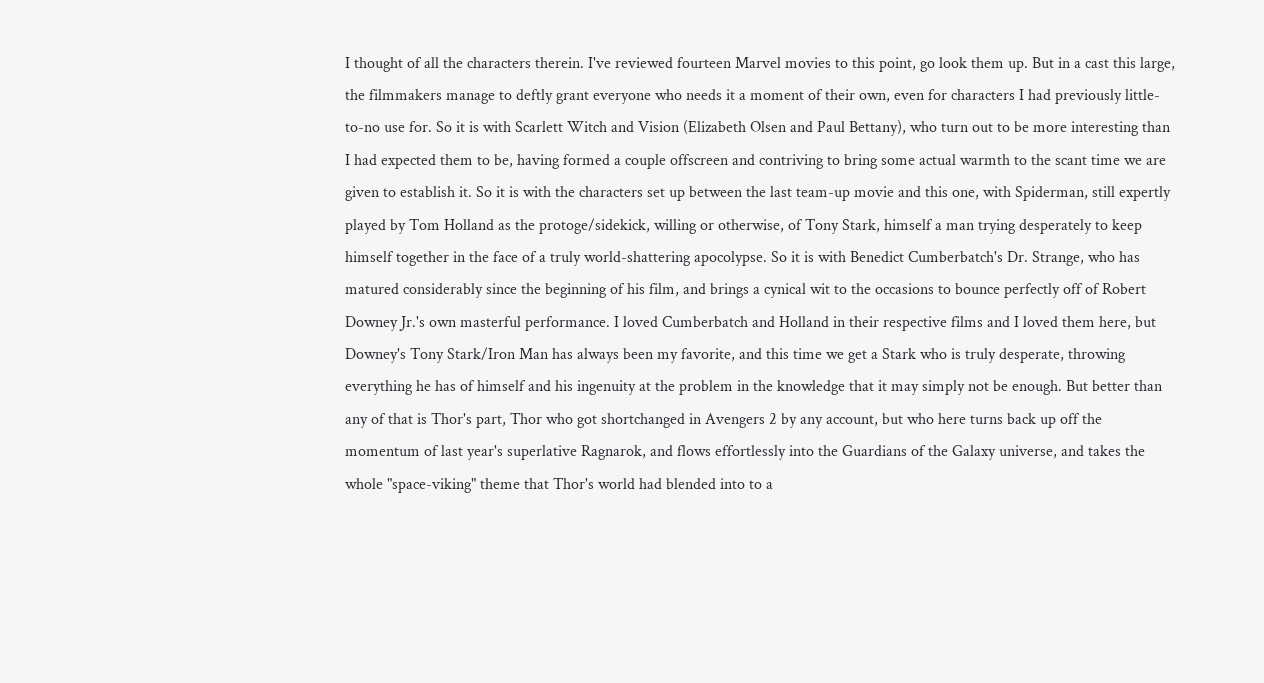I thought of all the characters therein. I've reviewed fourteen Marvel movies to this point, go look them up. But in a cast this large, the filmmakers manage to deftly grant everyone who needs it a moment of their own, even for characters I had previously little-to-no use for. So it is with Scarlett Witch and Vision (Elizabeth Olsen and Paul Bettany), who turn out to be more interesting than I had expected them to be, having formed a couple offscreen and contriving to bring some actual warmth to the scant time we are given to establish it. So it is with the characters set up between the last team-up movie and this one, with Spiderman, still expertly played by Tom Holland as the protoge/sidekick, willing or otherwise, of Tony Stark, himself a man trying desperately to keep himself together in the face of a truly world-shattering apocolypse. So it is with Benedict Cumberbatch's Dr. Strange, who has matured considerably since the beginning of his film, and brings a cynical wit to the occasions to bounce perfectly off of Robert Downey Jr.'s own masterful performance. I loved Cumberbatch and Holland in their respective films and I loved them here, but Downey's Tony Stark/Iron Man has always been my favorite, and this time we get a Stark who is truly desperate, throwing everything he has of himself and his ingenuity at the problem in the knowledge that it may simply not be enough. But better than any of that is Thor's part, Thor who got shortchanged in Avengers 2 by any account, but who here turns back up off the momentum of last year's superlative Ragnarok, and flows effortlessly into the Guardians of the Galaxy universe, and takes the whole "space-viking" theme that Thor's world had blended into to a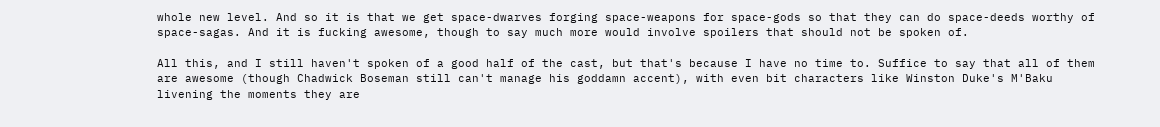whole new level. And so it is that we get space-dwarves forging space-weapons for space-gods so that they can do space-deeds worthy of space-sagas. And it is fucking awesome, though to say much more would involve spoilers that should not be spoken of.

All this, and I still haven't spoken of a good half of the cast, but that's because I have no time to. Suffice to say that all of them are awesome (though Chadwick Boseman still can't manage his goddamn accent), with even bit characters like Winston Duke's M'Baku livening the moments they are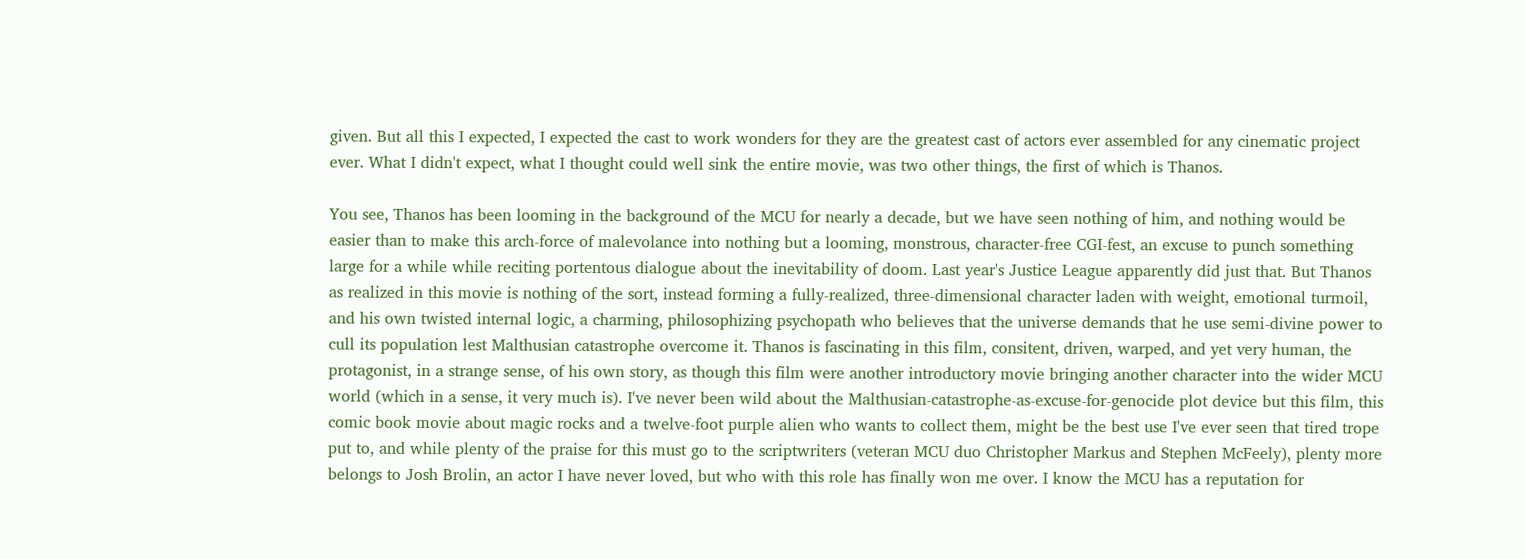given. But all this I expected, I expected the cast to work wonders for they are the greatest cast of actors ever assembled for any cinematic project ever. What I didn't expect, what I thought could well sink the entire movie, was two other things, the first of which is Thanos.

You see, Thanos has been looming in the background of the MCU for nearly a decade, but we have seen nothing of him, and nothing would be easier than to make this arch-force of malevolance into nothing but a looming, monstrous, character-free CGI-fest, an excuse to punch something large for a while while reciting portentous dialogue about the inevitability of doom. Last year's Justice League apparently did just that. But Thanos as realized in this movie is nothing of the sort, instead forming a fully-realized, three-dimensional character laden with weight, emotional turmoil, and his own twisted internal logic, a charming, philosophizing psychopath who believes that the universe demands that he use semi-divine power to cull its population lest Malthusian catastrophe overcome it. Thanos is fascinating in this film, consitent, driven, warped, and yet very human, the protagonist, in a strange sense, of his own story, as though this film were another introductory movie bringing another character into the wider MCU world (which in a sense, it very much is). I've never been wild about the Malthusian-catastrophe-as-excuse-for-genocide plot device but this film, this comic book movie about magic rocks and a twelve-foot purple alien who wants to collect them, might be the best use I've ever seen that tired trope put to, and while plenty of the praise for this must go to the scriptwriters (veteran MCU duo Christopher Markus and Stephen McFeely), plenty more belongs to Josh Brolin, an actor I have never loved, but who with this role has finally won me over. I know the MCU has a reputation for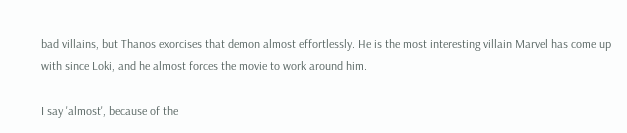bad villains, but Thanos exorcises that demon almost effortlessly. He is the most interesting villain Marvel has come up with since Loki, and he almost forces the movie to work around him.

I say 'almost', because of the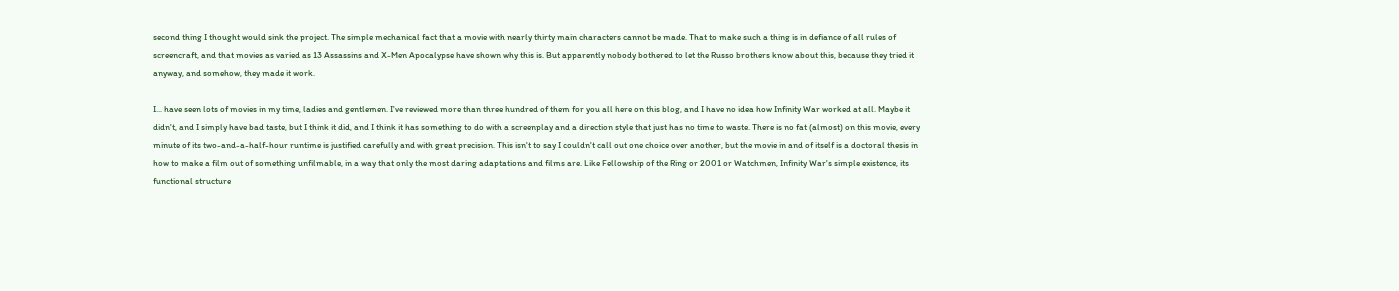second thing I thought would sink the project. The simple mechanical fact that a movie with nearly thirty main characters cannot be made. That to make such a thing is in defiance of all rules of screencraft, and that movies as varied as 13 Assassins and X-Men Apocalypse have shown why this is. But apparently nobody bothered to let the Russo brothers know about this, because they tried it anyway, and somehow, they made it work.

I... have seen lots of movies in my time, ladies and gentlemen. I've reviewed more than three hundred of them for you all here on this blog, and I have no idea how Infinity War worked at all. Maybe it didn't, and I simply have bad taste, but I think it did, and I think it has something to do with a screenplay and a direction style that just has no time to waste. There is no fat (almost) on this movie, every minute of its two-and-a-half-hour runtime is justified carefully and with great precision. This isn't to say I couldn't call out one choice over another, but the movie in and of itself is a doctoral thesis in how to make a film out of something unfilmable, in a way that only the most daring adaptations and films are. Like Fellowship of the Ring or 2001 or Watchmen, Infinity War's simple existence, its functional structure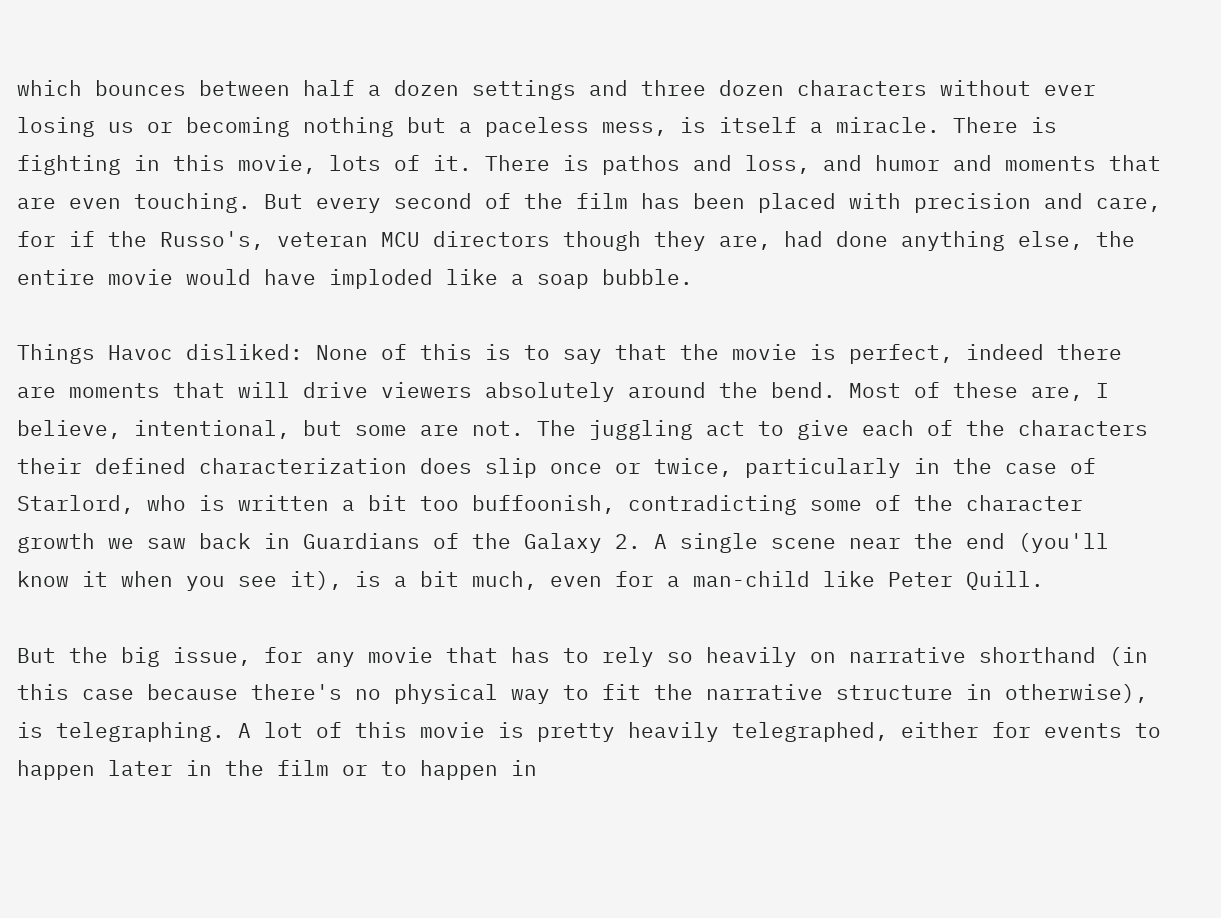which bounces between half a dozen settings and three dozen characters without ever losing us or becoming nothing but a paceless mess, is itself a miracle. There is fighting in this movie, lots of it. There is pathos and loss, and humor and moments that are even touching. But every second of the film has been placed with precision and care, for if the Russo's, veteran MCU directors though they are, had done anything else, the entire movie would have imploded like a soap bubble.

Things Havoc disliked: None of this is to say that the movie is perfect, indeed there are moments that will drive viewers absolutely around the bend. Most of these are, I believe, intentional, but some are not. The juggling act to give each of the characters their defined characterization does slip once or twice, particularly in the case of Starlord, who is written a bit too buffoonish, contradicting some of the character growth we saw back in Guardians of the Galaxy 2. A single scene near the end (you'll know it when you see it), is a bit much, even for a man-child like Peter Quill.

But the big issue, for any movie that has to rely so heavily on narrative shorthand (in this case because there's no physical way to fit the narrative structure in otherwise), is telegraphing. A lot of this movie is pretty heavily telegraphed, either for events to happen later in the film or to happen in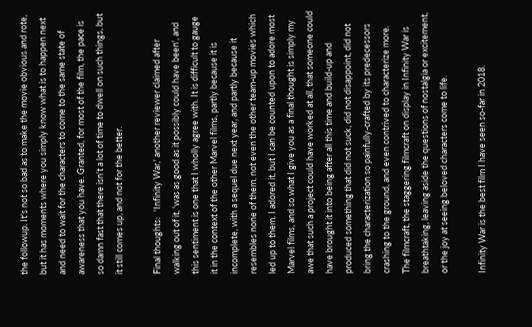the followup. It's not so bad as to make the movie obvious and rote, but it has moments where you simply know what is to happen next and need to wait for the characters to come to the same state of awareness that you have. Granted, for most of the film, the pace is so damn fast that there isn't a lot of time to dwell on such things, but it still comes up, and not for the better.

Final thoughts:   'Infinity War,' another reviewer claimed after walking out of it, 'was as good as it possibly could have been', and this sentiment is one that I wholly agree with. It is difficult to gauge it in the context of the other Marvel films, partly because it is incomplete, with a sequel due next year, and partly because it resembles none of them, not even the other team-up movies which led up to them. I adored it, but I can be counted upon to adore most Marvel films, and so what I give you as a final thought is simply my awe that such a project could have worked at all, that someone could have brought it into being after all this time and build-up and produced something that did not suck, did not disappoint, did not bring the characterization so painfully-crafted by its predecessors crashing to the ground, and even contrived to characterize more. The filmcraft, the staggering filmcraft on display in Infinity War is breathtaking, leaving aside the questions of nostalgia or excitement, or the joy at seeing beloved characters come to life.

Infinity War is the best film I have seen so-far in 2018.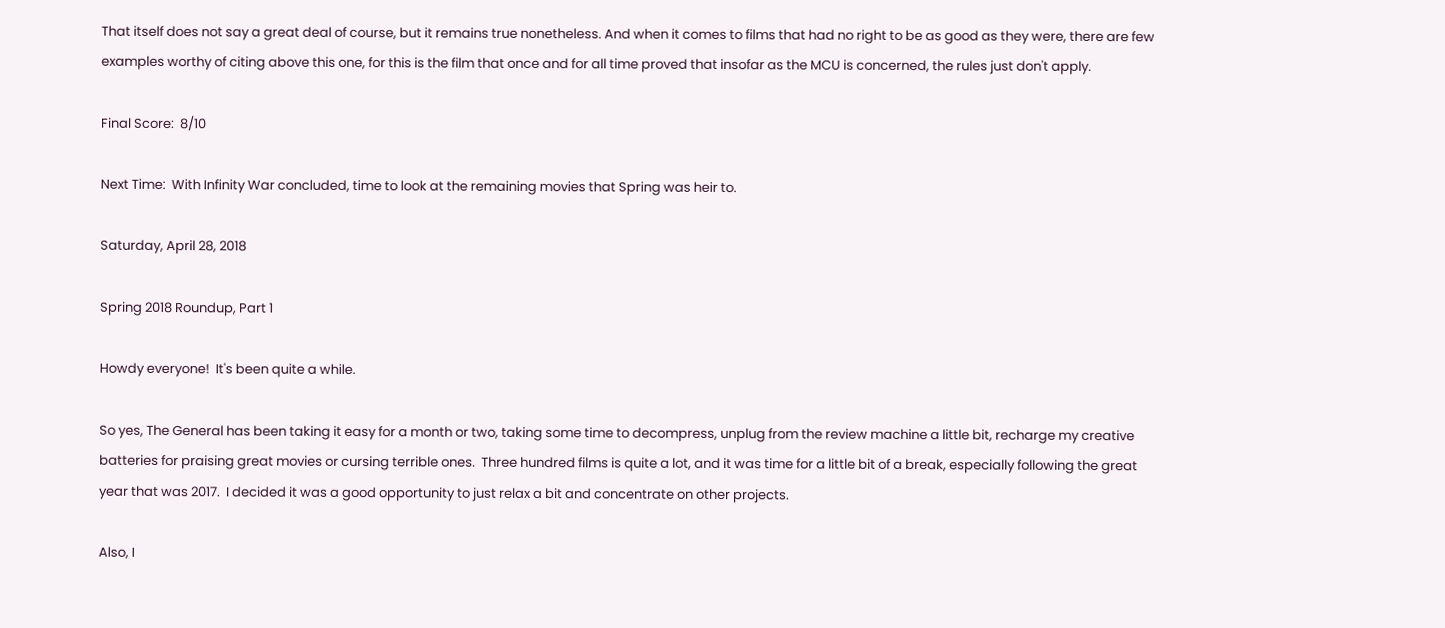That itself does not say a great deal of course, but it remains true nonetheless. And when it comes to films that had no right to be as good as they were, there are few examples worthy of citing above this one, for this is the film that once and for all time proved that insofar as the MCU is concerned, the rules just don't apply.

Final Score:  8/10

Next Time:  With Infinity War concluded, time to look at the remaining movies that Spring was heir to.

Saturday, April 28, 2018

Spring 2018 Roundup, Part 1

Howdy everyone!  It's been quite a while.

So yes, The General has been taking it easy for a month or two, taking some time to decompress, unplug from the review machine a little bit, recharge my creative batteries for praising great movies or cursing terrible ones.  Three hundred films is quite a lot, and it was time for a little bit of a break, especially following the great year that was 2017.  I decided it was a good opportunity to just relax a bit and concentrate on other projects.

Also, I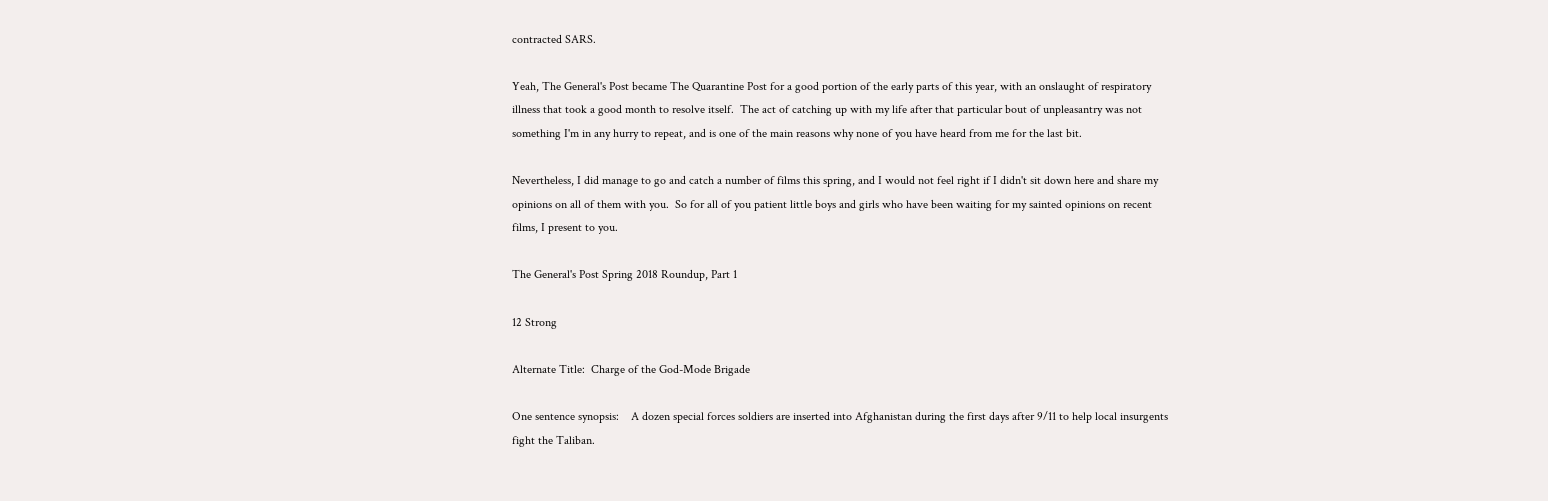contracted SARS.

Yeah, The General's Post became The Quarantine Post for a good portion of the early parts of this year, with an onslaught of respiratory illness that took a good month to resolve itself.  The act of catching up with my life after that particular bout of unpleasantry was not something I'm in any hurry to repeat, and is one of the main reasons why none of you have heard from me for the last bit.

Nevertheless, I did manage to go and catch a number of films this spring, and I would not feel right if I didn't sit down here and share my opinions on all of them with you.  So for all of you patient little boys and girls who have been waiting for my sainted opinions on recent films, I present to you.

The General's Post Spring 2018 Roundup, Part 1

12 Strong

Alternate Title:  Charge of the God-Mode Brigade

One sentence synopsis:    A dozen special forces soldiers are inserted into Afghanistan during the first days after 9/11 to help local insurgents fight the Taliban.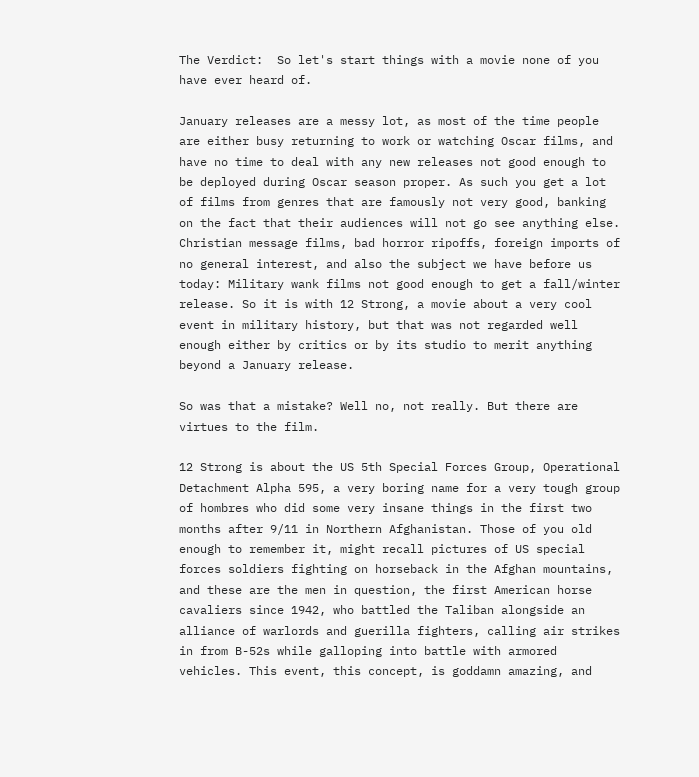The Verdict:  So let's start things with a movie none of you have ever heard of.

January releases are a messy lot, as most of the time people are either busy returning to work or watching Oscar films, and have no time to deal with any new releases not good enough to be deployed during Oscar season proper. As such you get a lot of films from genres that are famously not very good, banking on the fact that their audiences will not go see anything else. Christian message films, bad horror ripoffs, foreign imports of no general interest, and also the subject we have before us today: Military wank films not good enough to get a fall/winter release. So it is with 12 Strong, a movie about a very cool event in military history, but that was not regarded well enough either by critics or by its studio to merit anything beyond a January release.

So was that a mistake? Well no, not really. But there are virtues to the film.

12 Strong is about the US 5th Special Forces Group, Operational Detachment Alpha 595, a very boring name for a very tough group of hombres who did some very insane things in the first two months after 9/11 in Northern Afghanistan. Those of you old enough to remember it, might recall pictures of US special forces soldiers fighting on horseback in the Afghan mountains, and these are the men in question, the first American horse cavaliers since 1942, who battled the Taliban alongside an alliance of warlords and guerilla fighters, calling air strikes in from B-52s while galloping into battle with armored vehicles. This event, this concept, is goddamn amazing, and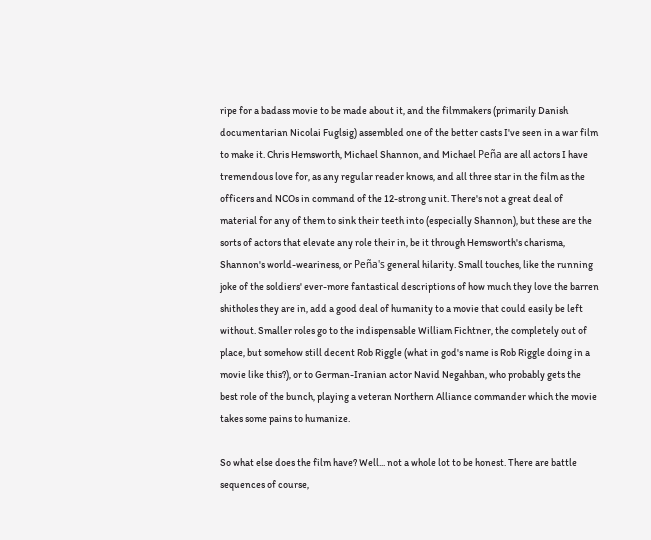ripe for a badass movie to be made about it, and the filmmakers (primarily Danish documentarian Nicolai Fuglsig) assembled one of the better casts I've seen in a war film to make it. Chris Hemsworth, Michael Shannon, and Michael Peña are all actors I have tremendous love for, as any regular reader knows, and all three star in the film as the officers and NCOs in command of the 12-strong unit. There's not a great deal of material for any of them to sink their teeth into (especially Shannon), but these are the sorts of actors that elevate any role their in, be it through Hemsworth's charisma, Shannon's world-weariness, or Peña's general hilarity. Small touches, like the running joke of the soldiers' ever-more fantastical descriptions of how much they love the barren shitholes they are in, add a good deal of humanity to a movie that could easily be left without. Smaller roles go to the indispensable William Fichtner, the completely out of place, but somehow still decent Rob Riggle (what in god's name is Rob Riggle doing in a movie like this?), or to German-Iranian actor Navid Negahban, who probably gets the best role of the bunch, playing a veteran Northern Alliance commander which the movie takes some pains to humanize.

So what else does the film have? Well... not a whole lot to be honest. There are battle sequences of course,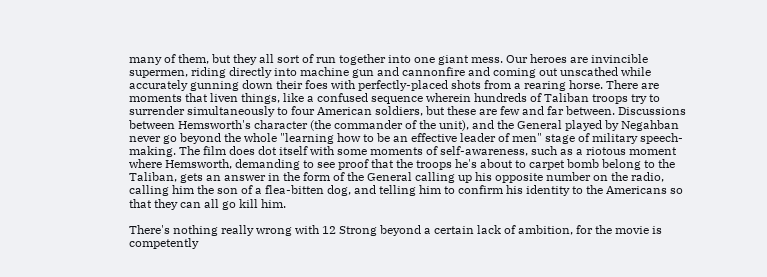many of them, but they all sort of run together into one giant mess. Our heroes are invincible supermen, riding directly into machine gun and cannonfire and coming out unscathed while accurately gunning down their foes with perfectly-placed shots from a rearing horse. There are moments that liven things, like a confused sequence wherein hundreds of Taliban troops try to surrender simultaneously to four American soldiers, but these are few and far between. Discussions between Hemsworth's character (the commander of the unit), and the General played by Negahban never go beyond the whole "learning how to be an effective leader of men" stage of military speech-making. The film does dot itself with some moments of self-awareness, such as a riotous moment where Hemsworth, demanding to see proof that the troops he's about to carpet bomb belong to the Taliban, gets an answer in the form of the General calling up his opposite number on the radio, calling him the son of a flea-bitten dog, and telling him to confirm his identity to the Americans so that they can all go kill him.

There's nothing really wrong with 12 Strong beyond a certain lack of ambition, for the movie is competently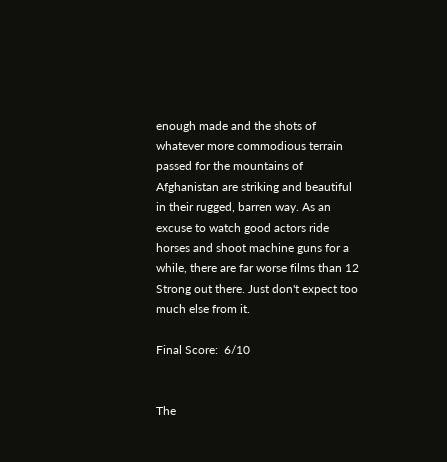enough made and the shots of whatever more commodious terrain passed for the mountains of Afghanistan are striking and beautiful in their rugged, barren way. As an excuse to watch good actors ride horses and shoot machine guns for a while, there are far worse films than 12 Strong out there. Just don't expect too much else from it.

Final Score:  6/10


The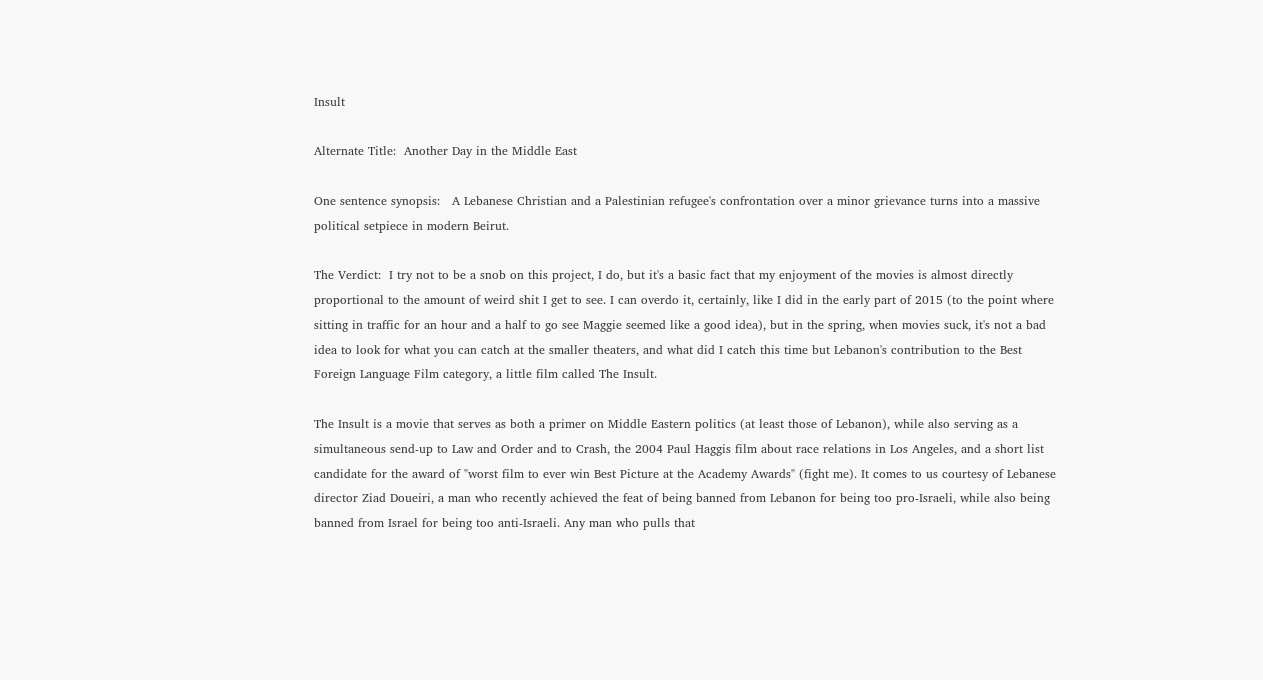Insult

Alternate Title:  Another Day in the Middle East

One sentence synopsis:   A Lebanese Christian and a Palestinian refugee's confrontation over a minor grievance turns into a massive political setpiece in modern Beirut.

The Verdict:  I try not to be a snob on this project, I do, but it's a basic fact that my enjoyment of the movies is almost directly proportional to the amount of weird shit I get to see. I can overdo it, certainly, like I did in the early part of 2015 (to the point where sitting in traffic for an hour and a half to go see Maggie seemed like a good idea), but in the spring, when movies suck, it's not a bad idea to look for what you can catch at the smaller theaters, and what did I catch this time but Lebanon's contribution to the Best Foreign Language Film category, a little film called The Insult.

The Insult is a movie that serves as both a primer on Middle Eastern politics (at least those of Lebanon), while also serving as a simultaneous send-up to Law and Order and to Crash, the 2004 Paul Haggis film about race relations in Los Angeles, and a short list candidate for the award of "worst film to ever win Best Picture at the Academy Awards" (fight me). It comes to us courtesy of Lebanese director Ziad Doueiri, a man who recently achieved the feat of being banned from Lebanon for being too pro-Israeli, while also being banned from Israel for being too anti-Israeli. Any man who pulls that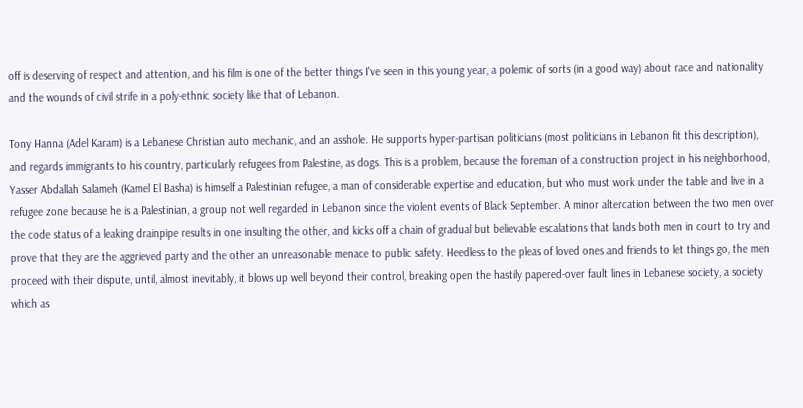off is deserving of respect and attention, and his film is one of the better things I've seen in this young year, a polemic of sorts (in a good way) about race and nationality and the wounds of civil strife in a poly-ethnic society like that of Lebanon.

Tony Hanna (Adel Karam) is a Lebanese Christian auto mechanic, and an asshole. He supports hyper-partisan politicians (most politicians in Lebanon fit this description), and regards immigrants to his country, particularly refugees from Palestine, as dogs. This is a problem, because the foreman of a construction project in his neighborhood, Yasser Abdallah Salameh (Kamel El Basha) is himself a Palestinian refugee, a man of considerable expertise and education, but who must work under the table and live in a refugee zone because he is a Palestinian, a group not well regarded in Lebanon since the violent events of Black September. A minor altercation between the two men over the code status of a leaking drainpipe results in one insulting the other, and kicks off a chain of gradual but believable escalations that lands both men in court to try and prove that they are the aggrieved party and the other an unreasonable menace to public safety. Heedless to the pleas of loved ones and friends to let things go, the men proceed with their dispute, until, almost inevitably, it blows up well beyond their control, breaking open the hastily papered-over fault lines in Lebanese society, a society which as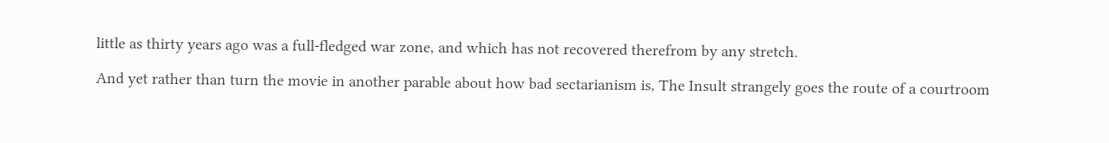little as thirty years ago was a full-fledged war zone, and which has not recovered therefrom by any stretch.

And yet rather than turn the movie in another parable about how bad sectarianism is, The Insult strangely goes the route of a courtroom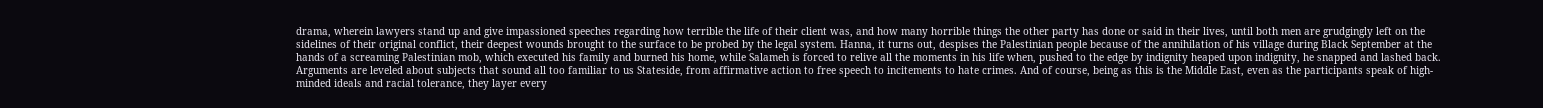drama, wherein lawyers stand up and give impassioned speeches regarding how terrible the life of their client was, and how many horrible things the other party has done or said in their lives, until both men are grudgingly left on the sidelines of their original conflict, their deepest wounds brought to the surface to be probed by the legal system. Hanna, it turns out, despises the Palestinian people because of the annihilation of his village during Black September at the hands of a screaming Palestinian mob, which executed his family and burned his home, while Salameh is forced to relive all the moments in his life when, pushed to the edge by indignity heaped upon indignity, he snapped and lashed back. Arguments are leveled about subjects that sound all too familiar to us Stateside, from affirmative action to free speech to incitements to hate crimes. And of course, being as this is the Middle East, even as the participants speak of high-minded ideals and racial tolerance, they layer every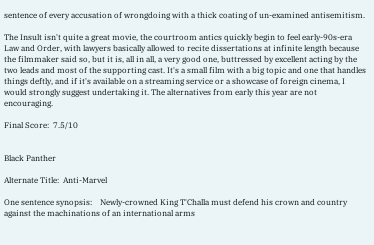sentence of every accusation of wrongdoing with a thick coating of un-examined antisemitism.

The Insult isn't quite a great movie, the courtroom antics quickly begin to feel early-90s-era Law and Order, with lawyers basically allowed to recite dissertations at infinite length because the filmmaker said so, but it is, all in all, a very good one, buttressed by excellent acting by the two leads and most of the supporting cast. It's a small film with a big topic and one that handles things deftly, and if it's available on a streaming service or a showcase of foreign cinema, I would strongly suggest undertaking it. The alternatives from early this year are not encouraging.

Final Score:  7.5/10


Black Panther

Alternate Title:  Anti-Marvel

One sentence synopsis:    Newly-crowned King T'Challa must defend his crown and country against the machinations of an international arms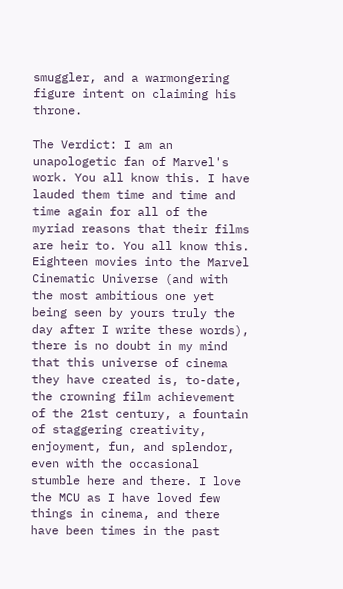smuggler, and a warmongering figure intent on claiming his throne.

The Verdict: I am an unapologetic fan of Marvel's work. You all know this. I have lauded them time and time and time again for all of the myriad reasons that their films are heir to. You all know this. Eighteen movies into the Marvel Cinematic Universe (and with the most ambitious one yet being seen by yours truly the day after I write these words), there is no doubt in my mind that this universe of cinema they have created is, to-date, the crowning film achievement of the 21st century, a fountain of staggering creativity, enjoyment, fun, and splendor, even with the occasional stumble here and there. I love the MCU as I have loved few things in cinema, and there have been times in the past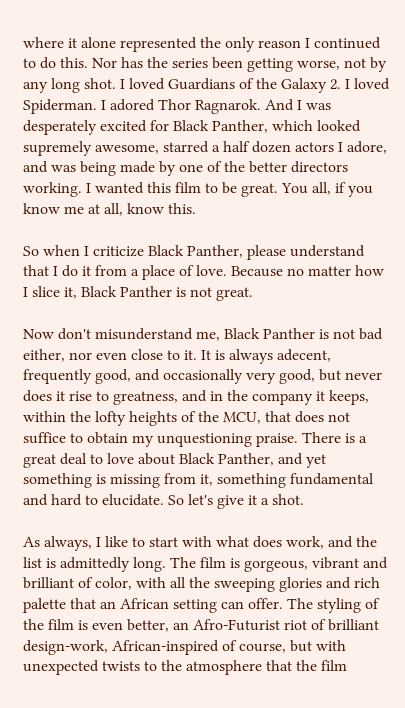where it alone represented the only reason I continued to do this. Nor has the series been getting worse, not by any long shot. I loved Guardians of the Galaxy 2. I loved Spiderman. I adored Thor Ragnarok. And I was desperately excited for Black Panther, which looked supremely awesome, starred a half dozen actors I adore, and was being made by one of the better directors working. I wanted this film to be great. You all, if you know me at all, know this.

So when I criticize Black Panther, please understand that I do it from a place of love. Because no matter how I slice it, Black Panther is not great.

Now don't misunderstand me, Black Panther is not bad either, nor even close to it. It is always adecent, frequently good, and occasionally very good, but never does it rise to greatness, and in the company it keeps, within the lofty heights of the MCU, that does not suffice to obtain my unquestioning praise. There is a great deal to love about Black Panther, and yet something is missing from it, something fundamental and hard to elucidate. So let's give it a shot.

As always, I like to start with what does work, and the list is admittedly long. The film is gorgeous, vibrant and brilliant of color, with all the sweeping glories and rich palette that an African setting can offer. The styling of the film is even better, an Afro-Futurist riot of brilliant design-work, African-inspired of course, but with unexpected twists to the atmosphere that the film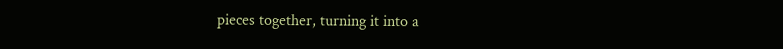pieces together, turning it into a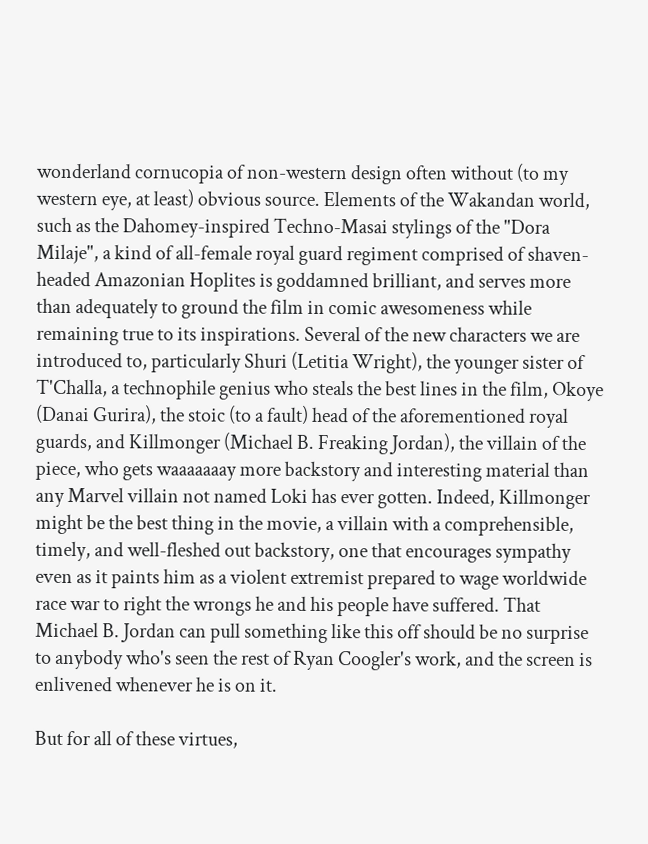wonderland cornucopia of non-western design often without (to my western eye, at least) obvious source. Elements of the Wakandan world, such as the Dahomey-inspired Techno-Masai stylings of the "Dora Milaje", a kind of all-female royal guard regiment comprised of shaven-headed Amazonian Hoplites is goddamned brilliant, and serves more than adequately to ground the film in comic awesomeness while remaining true to its inspirations. Several of the new characters we are introduced to, particularly Shuri (Letitia Wright), the younger sister of T'Challa, a technophile genius who steals the best lines in the film, Okoye (Danai Gurira), the stoic (to a fault) head of the aforementioned royal guards, and Killmonger (Michael B. Freaking Jordan), the villain of the piece, who gets waaaaaaay more backstory and interesting material than any Marvel villain not named Loki has ever gotten. Indeed, Killmonger might be the best thing in the movie, a villain with a comprehensible, timely, and well-fleshed out backstory, one that encourages sympathy even as it paints him as a violent extremist prepared to wage worldwide race war to right the wrongs he and his people have suffered. That Michael B. Jordan can pull something like this off should be no surprise to anybody who's seen the rest of Ryan Coogler's work, and the screen is enlivened whenever he is on it.

But for all of these virtues,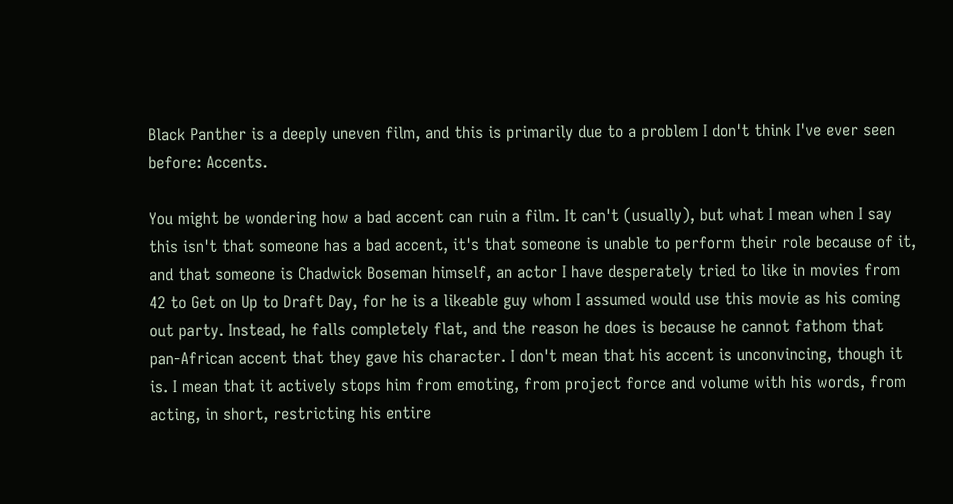Black Panther is a deeply uneven film, and this is primarily due to a problem I don't think I've ever seen before: Accents.

You might be wondering how a bad accent can ruin a film. It can't (usually), but what I mean when I say this isn't that someone has a bad accent, it's that someone is unable to perform their role because of it, and that someone is Chadwick Boseman himself, an actor I have desperately tried to like in movies from 42 to Get on Up to Draft Day, for he is a likeable guy whom I assumed would use this movie as his coming out party. Instead, he falls completely flat, and the reason he does is because he cannot fathom that pan-African accent that they gave his character. I don't mean that his accent is unconvincing, though it is. I mean that it actively stops him from emoting, from project force and volume with his words, from acting, in short, restricting his entire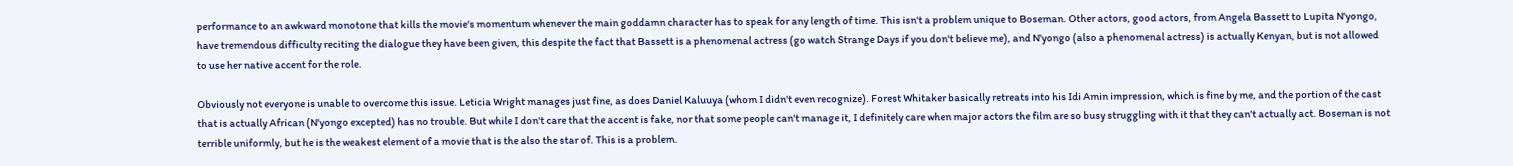performance to an awkward monotone that kills the movie's momentum whenever the main goddamn character has to speak for any length of time. This isn't a problem unique to Boseman. Other actors, good actors, from Angela Bassett to Lupita N'yongo, have tremendous difficulty reciting the dialogue they have been given, this despite the fact that Bassett is a phenomenal actress (go watch Strange Days if you don't believe me), and N'yongo (also a phenomenal actress) is actually Kenyan, but is not allowed to use her native accent for the role.

Obviously not everyone is unable to overcome this issue. Leticia Wright manages just fine, as does Daniel Kaluuya (whom I didn't even recognize). Forest Whitaker basically retreats into his Idi Amin impression, which is fine by me, and the portion of the cast that is actually African (N'yongo excepted) has no trouble. But while I don't care that the accent is fake, nor that some people can't manage it, I definitely care when major actors the film are so busy struggling with it that they can't actually act. Boseman is not terrible uniformly, but he is the weakest element of a movie that is the also the star of. This is a problem.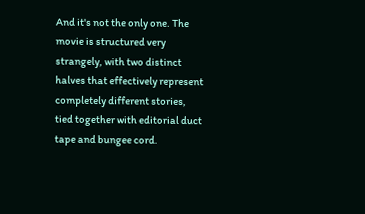And it's not the only one. The movie is structured very strangely, with two distinct halves that effectively represent completely different stories, tied together with editorial duct tape and bungee cord.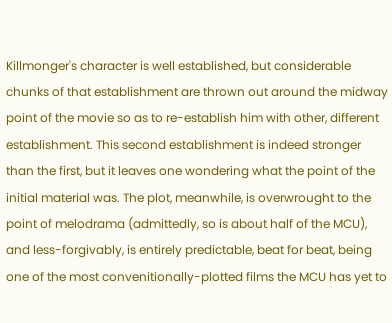Killmonger's character is well established, but considerable chunks of that establishment are thrown out around the midway point of the movie so as to re-establish him with other, different establishment. This second establishment is indeed stronger than the first, but it leaves one wondering what the point of the initial material was. The plot, meanwhile, is overwrought to the point of melodrama (admittedly, so is about half of the MCU), and less-forgivably, is entirely predictable, beat for beat, being one of the most convenitionally-plotted films the MCU has yet to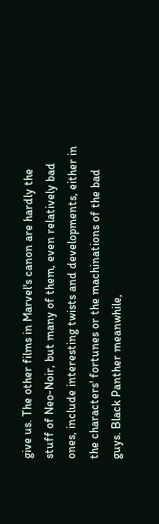give us. The other films in Marvel's canon are hardly the stuff of Neo-Noir, but many of them, even relatively bad ones, include interesting twists and developments, either in the characters' fortunes or the machinations of the bad guys. Black Panther meanwhile,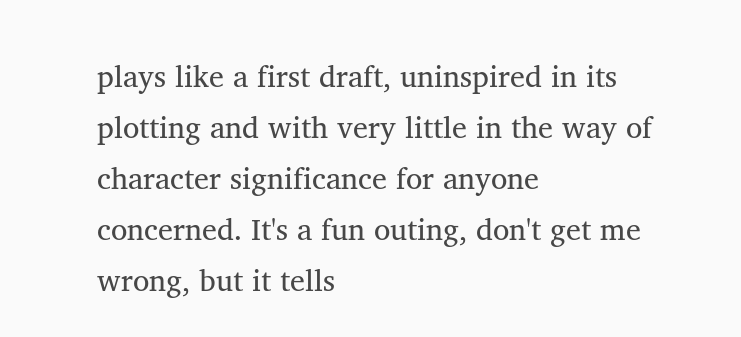plays like a first draft, uninspired in its plotting and with very little in the way of character significance for anyone concerned. It's a fun outing, don't get me wrong, but it tells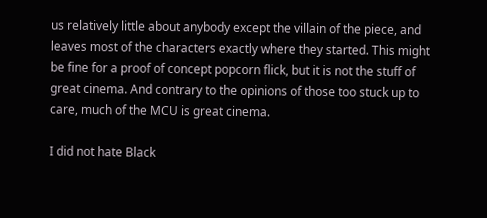us relatively little about anybody except the villain of the piece, and leaves most of the characters exactly where they started. This might be fine for a proof of concept popcorn flick, but it is not the stuff of great cinema. And contrary to the opinions of those too stuck up to care, much of the MCU is great cinema.

I did not hate Black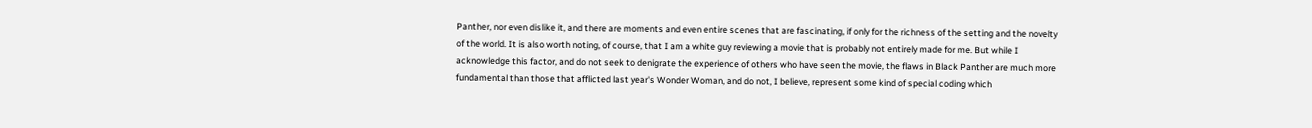Panther, nor even dislike it, and there are moments and even entire scenes that are fascinating, if only for the richness of the setting and the novelty of the world. It is also worth noting, of course, that I am a white guy reviewing a movie that is probably not entirely made for me. But while I acknowledge this factor, and do not seek to denigrate the experience of others who have seen the movie, the flaws in Black Panther are much more fundamental than those that afflicted last year's Wonder Woman, and do not, I believe, represent some kind of special coding which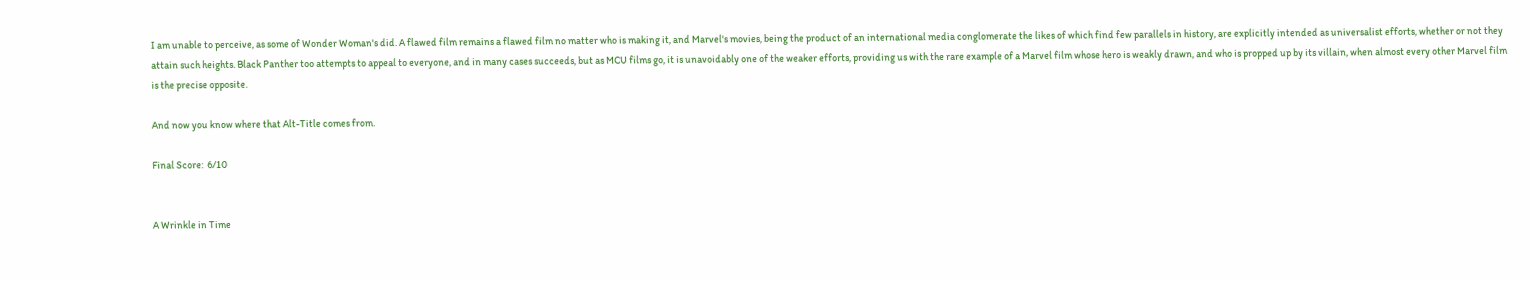I am unable to perceive, as some of Wonder Woman's did. A flawed film remains a flawed film no matter who is making it, and Marvel's movies, being the product of an international media conglomerate the likes of which find few parallels in history, are explicitly intended as universalist efforts, whether or not they attain such heights. Black Panther too attempts to appeal to everyone, and in many cases succeeds, but as MCU films go, it is unavoidably one of the weaker efforts, providing us with the rare example of a Marvel film whose hero is weakly drawn, and who is propped up by its villain, when almost every other Marvel film is the precise opposite.

And now you know where that Alt-Title comes from.

Final Score:  6/10


A Wrinkle in Time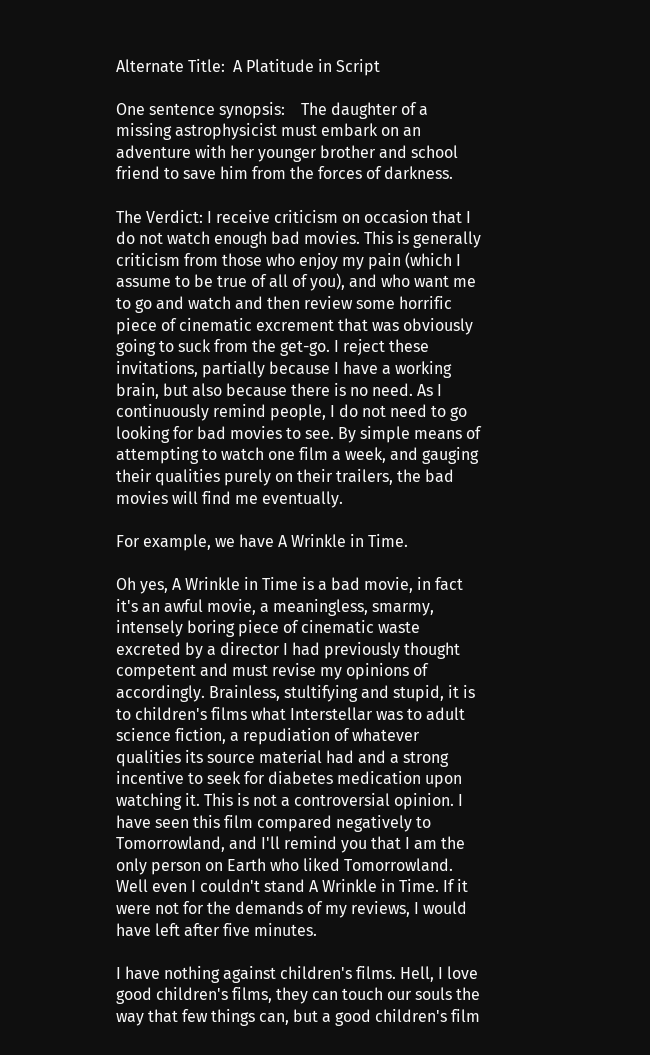Alternate Title:  A Platitude in Script

One sentence synopsis:    The daughter of a missing astrophysicist must embark on an adventure with her younger brother and school friend to save him from the forces of darkness.

The Verdict: I receive criticism on occasion that I do not watch enough bad movies. This is generally criticism from those who enjoy my pain (which I assume to be true of all of you), and who want me to go and watch and then review some horrific piece of cinematic excrement that was obviously going to suck from the get-go. I reject these invitations, partially because I have a working brain, but also because there is no need. As I continuously remind people, I do not need to go looking for bad movies to see. By simple means of attempting to watch one film a week, and gauging their qualities purely on their trailers, the bad movies will find me eventually.

For example, we have A Wrinkle in Time.

Oh yes, A Wrinkle in Time is a bad movie, in fact it's an awful movie, a meaningless, smarmy, intensely boring piece of cinematic waste excreted by a director I had previously thought competent and must revise my opinions of accordingly. Brainless, stultifying and stupid, it is to children's films what Interstellar was to adult science fiction, a repudiation of whatever qualities its source material had and a strong incentive to seek for diabetes medication upon watching it. This is not a controversial opinion. I have seen this film compared negatively to Tomorrowland, and I'll remind you that I am the only person on Earth who liked Tomorrowland. Well even I couldn't stand A Wrinkle in Time. If it were not for the demands of my reviews, I would have left after five minutes.

I have nothing against children's films. Hell, I love good children's films, they can touch our souls the way that few things can, but a good children's film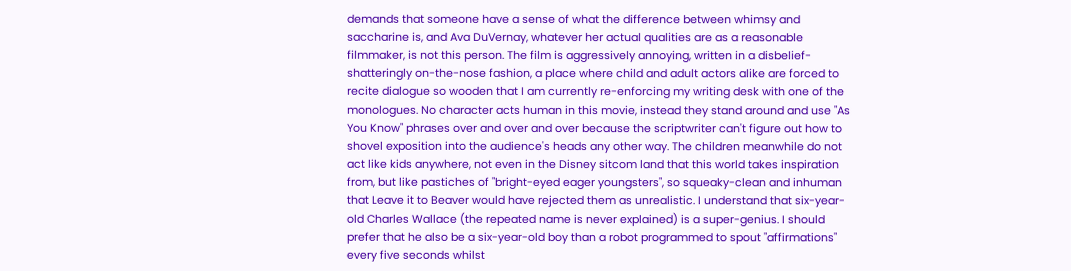demands that someone have a sense of what the difference between whimsy and saccharine is, and Ava DuVernay, whatever her actual qualities are as a reasonable filmmaker, is not this person. The film is aggressively annoying, written in a disbelief-shatteringly on-the-nose fashion, a place where child and adult actors alike are forced to recite dialogue so wooden that I am currently re-enforcing my writing desk with one of the monologues. No character acts human in this movie, instead they stand around and use "As You Know" phrases over and over and over because the scriptwriter can't figure out how to shovel exposition into the audience's heads any other way. The children meanwhile do not act like kids anywhere, not even in the Disney sitcom land that this world takes inspiration from, but like pastiches of "bright-eyed eager youngsters", so squeaky-clean and inhuman that Leave it to Beaver would have rejected them as unrealistic. I understand that six-year-old Charles Wallace (the repeated name is never explained) is a super-genius. I should prefer that he also be a six-year-old boy than a robot programmed to spout "affirmations" every five seconds whilst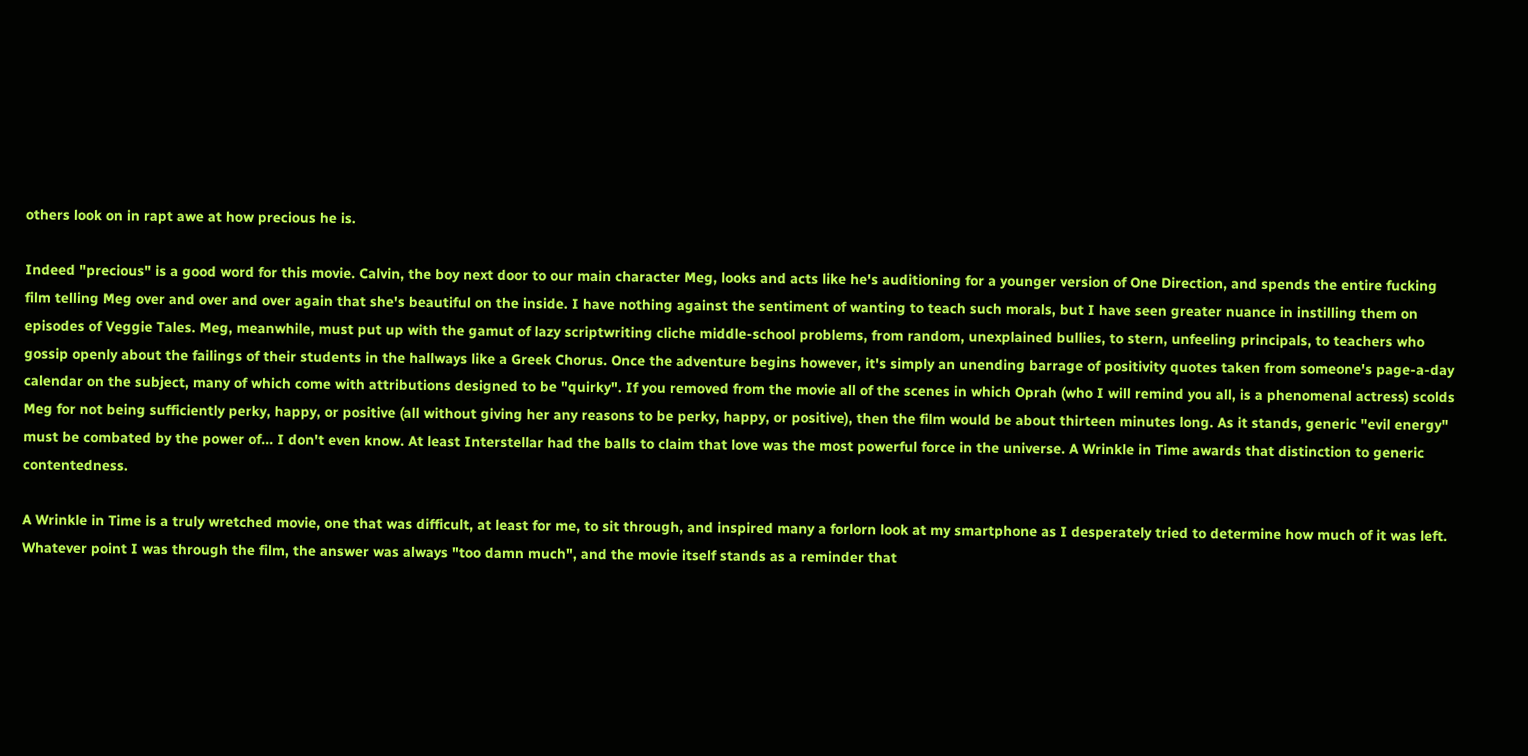others look on in rapt awe at how precious he is.

Indeed "precious" is a good word for this movie. Calvin, the boy next door to our main character Meg, looks and acts like he's auditioning for a younger version of One Direction, and spends the entire fucking film telling Meg over and over and over again that she's beautiful on the inside. I have nothing against the sentiment of wanting to teach such morals, but I have seen greater nuance in instilling them on episodes of Veggie Tales. Meg, meanwhile, must put up with the gamut of lazy scriptwriting cliche middle-school problems, from random, unexplained bullies, to stern, unfeeling principals, to teachers who gossip openly about the failings of their students in the hallways like a Greek Chorus. Once the adventure begins however, it's simply an unending barrage of positivity quotes taken from someone's page-a-day calendar on the subject, many of which come with attributions designed to be "quirky". If you removed from the movie all of the scenes in which Oprah (who I will remind you all, is a phenomenal actress) scolds Meg for not being sufficiently perky, happy, or positive (all without giving her any reasons to be perky, happy, or positive), then the film would be about thirteen minutes long. As it stands, generic "evil energy" must be combated by the power of... I don't even know. At least Interstellar had the balls to claim that love was the most powerful force in the universe. A Wrinkle in Time awards that distinction to generic contentedness.

A Wrinkle in Time is a truly wretched movie, one that was difficult, at least for me, to sit through, and inspired many a forlorn look at my smartphone as I desperately tried to determine how much of it was left. Whatever point I was through the film, the answer was always "too damn much", and the movie itself stands as a reminder that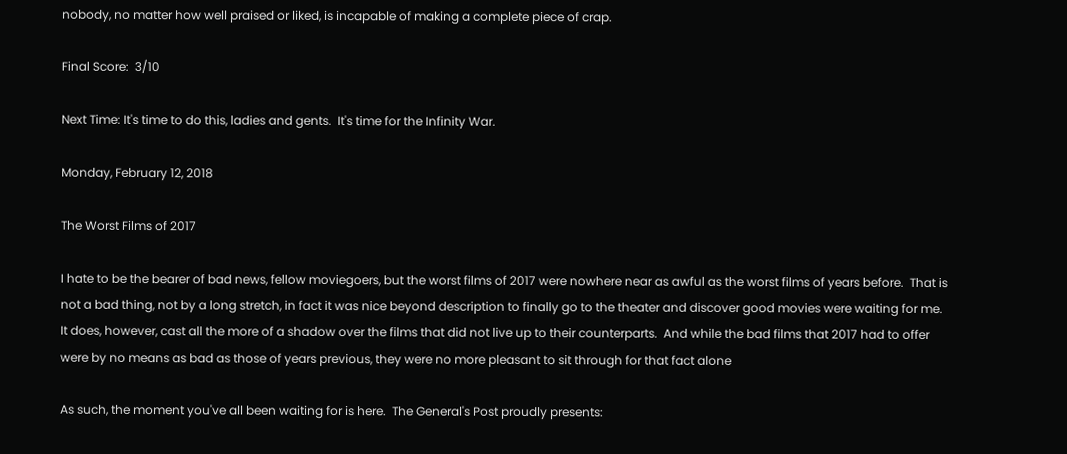nobody, no matter how well praised or liked, is incapable of making a complete piece of crap.

Final Score:  3/10

Next Time: It's time to do this, ladies and gents.  It's time for the Infinity War.

Monday, February 12, 2018

The Worst Films of 2017

I hate to be the bearer of bad news, fellow moviegoers, but the worst films of 2017 were nowhere near as awful as the worst films of years before.  That is not a bad thing, not by a long stretch, in fact it was nice beyond description to finally go to the theater and discover good movies were waiting for me.  It does, however, cast all the more of a shadow over the films that did not live up to their counterparts.  And while the bad films that 2017 had to offer were by no means as bad as those of years previous, they were no more pleasant to sit through for that fact alone

As such, the moment you've all been waiting for is here.  The General's Post proudly presents: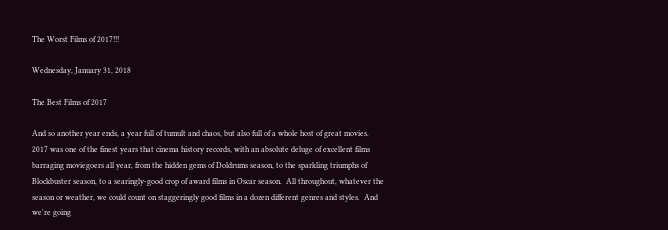The Worst Films of 2017!!!

Wednesday, January 31, 2018

The Best Films of 2017

And so another year ends, a year full of tumult and chaos, but also full of a whole host of great movies.  2017 was one of the finest years that cinema history records, with an absolute deluge of excellent films barraging moviegoers all year, from the hidden gems of Doldrums season, to the sparkling triumphs of Blockbuster season, to a searingly-good crop of award films in Oscar season.  All throughout, whatever the season or weather, we could count on staggeringly good films in a dozen different genres and styles.  And we're going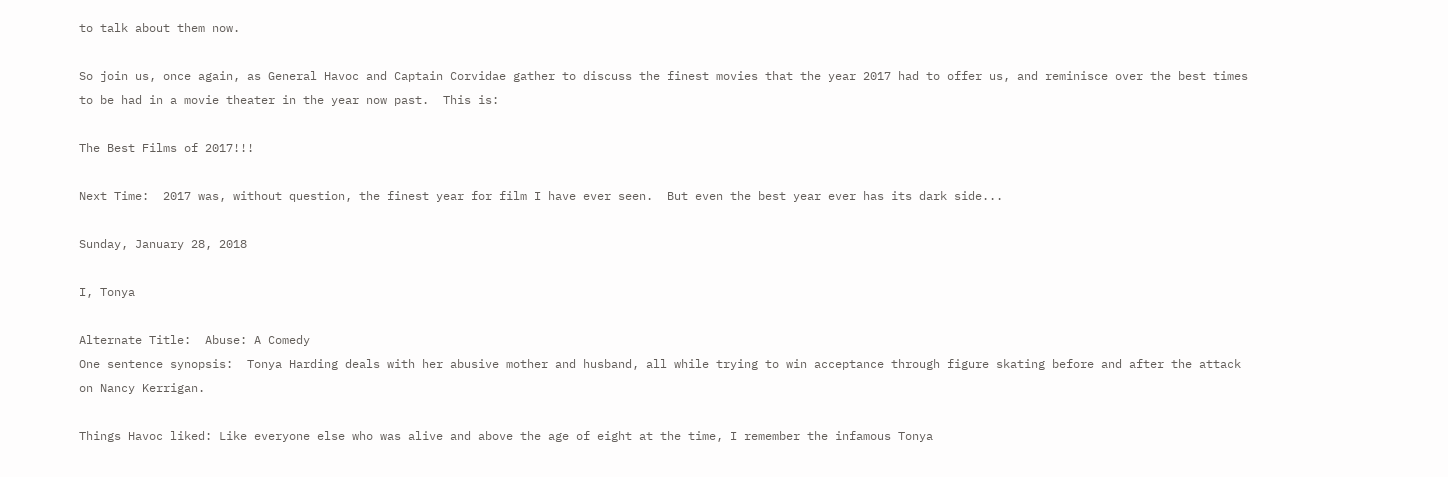to talk about them now.

So join us, once again, as General Havoc and Captain Corvidae gather to discuss the finest movies that the year 2017 had to offer us, and reminisce over the best times to be had in a movie theater in the year now past.  This is:

The Best Films of 2017!!!

Next Time:  2017 was, without question, the finest year for film I have ever seen.  But even the best year ever has its dark side...

Sunday, January 28, 2018

I, Tonya

Alternate Title:  Abuse: A Comedy
One sentence synopsis:  Tonya Harding deals with her abusive mother and husband, all while trying to win acceptance through figure skating before and after the attack on Nancy Kerrigan.

Things Havoc liked: Like everyone else who was alive and above the age of eight at the time, I remember the infamous Tonya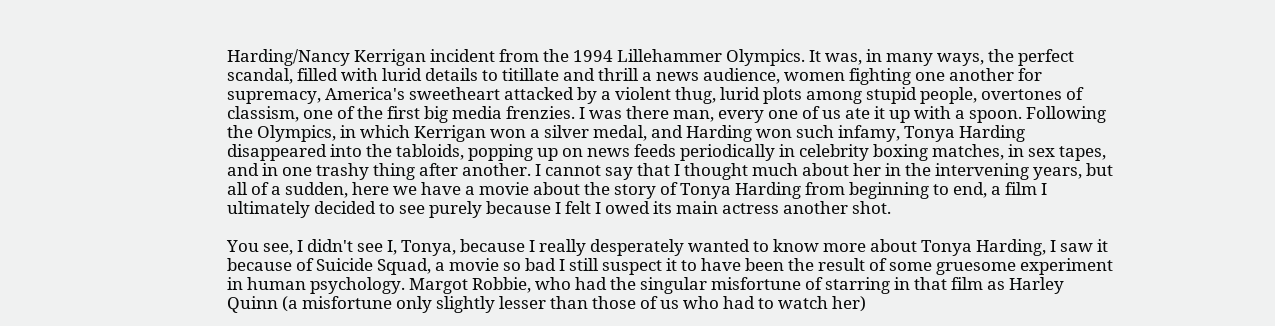Harding/Nancy Kerrigan incident from the 1994 Lillehammer Olympics. It was, in many ways, the perfect scandal, filled with lurid details to titillate and thrill a news audience, women fighting one another for supremacy, America's sweetheart attacked by a violent thug, lurid plots among stupid people, overtones of classism, one of the first big media frenzies. I was there man, every one of us ate it up with a spoon. Following the Olympics, in which Kerrigan won a silver medal, and Harding won such infamy, Tonya Harding disappeared into the tabloids, popping up on news feeds periodically in celebrity boxing matches, in sex tapes, and in one trashy thing after another. I cannot say that I thought much about her in the intervening years, but all of a sudden, here we have a movie about the story of Tonya Harding from beginning to end, a film I ultimately decided to see purely because I felt I owed its main actress another shot.

You see, I didn't see I, Tonya, because I really desperately wanted to know more about Tonya Harding, I saw it because of Suicide Squad, a movie so bad I still suspect it to have been the result of some gruesome experiment in human psychology. Margot Robbie, who had the singular misfortune of starring in that film as Harley Quinn (a misfortune only slightly lesser than those of us who had to watch her)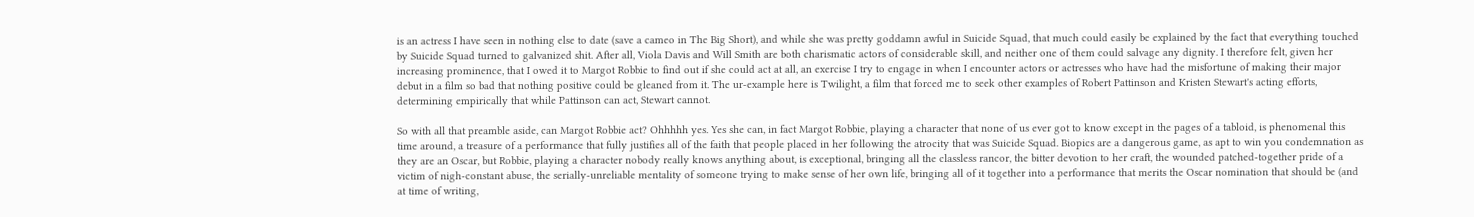is an actress I have seen in nothing else to date (save a cameo in The Big Short), and while she was pretty goddamn awful in Suicide Squad, that much could easily be explained by the fact that everything touched by Suicide Squad turned to galvanized shit. After all, Viola Davis and Will Smith are both charismatic actors of considerable skill, and neither one of them could salvage any dignity. I therefore felt, given her increasing prominence, that I owed it to Margot Robbie to find out if she could act at all, an exercise I try to engage in when I encounter actors or actresses who have had the misfortune of making their major debut in a film so bad that nothing positive could be gleaned from it. The ur-example here is Twilight, a film that forced me to seek other examples of Robert Pattinson and Kristen Stewart's acting efforts, determining empirically that while Pattinson can act, Stewart cannot.

So with all that preamble aside, can Margot Robbie act? Ohhhhh yes. Yes she can, in fact Margot Robbie, playing a character that none of us ever got to know except in the pages of a tabloid, is phenomenal this time around, a treasure of a performance that fully justifies all of the faith that people placed in her following the atrocity that was Suicide Squad. Biopics are a dangerous game, as apt to win you condemnation as they are an Oscar, but Robbie, playing a character nobody really knows anything about, is exceptional, bringing all the classless rancor, the bitter devotion to her craft, the wounded patched-together pride of a victim of nigh-constant abuse, the serially-unreliable mentality of someone trying to make sense of her own life, bringing all of it together into a performance that merits the Oscar nomination that should be (and at time of writing,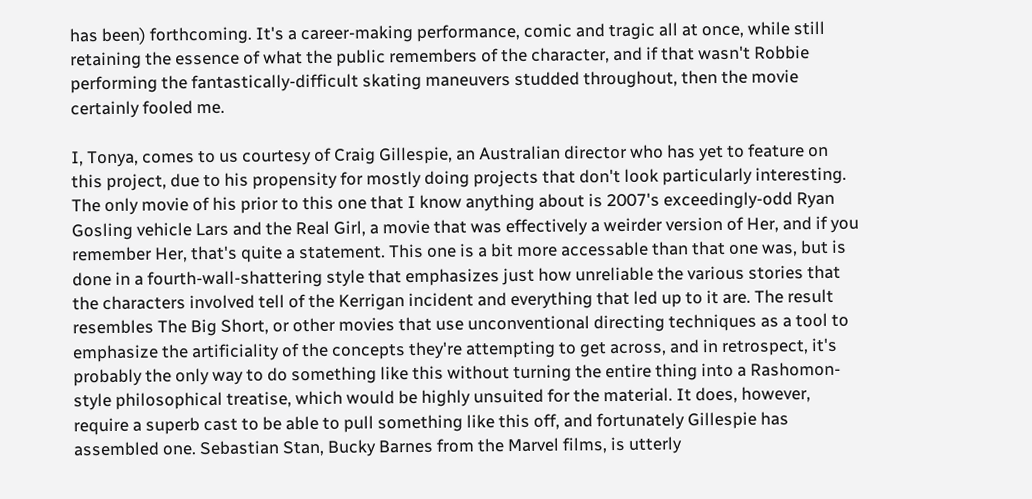has been) forthcoming. It's a career-making performance, comic and tragic all at once, while still retaining the essence of what the public remembers of the character, and if that wasn't Robbie performing the fantastically-difficult skating maneuvers studded throughout, then the movie certainly fooled me.

I, Tonya, comes to us courtesy of Craig Gillespie, an Australian director who has yet to feature on this project, due to his propensity for mostly doing projects that don't look particularly interesting. The only movie of his prior to this one that I know anything about is 2007's exceedingly-odd Ryan Gosling vehicle Lars and the Real Girl, a movie that was effectively a weirder version of Her, and if you remember Her, that's quite a statement. This one is a bit more accessable than that one was, but is done in a fourth-wall-shattering style that emphasizes just how unreliable the various stories that the characters involved tell of the Kerrigan incident and everything that led up to it are. The result resembles The Big Short, or other movies that use unconventional directing techniques as a tool to emphasize the artificiality of the concepts they're attempting to get across, and in retrospect, it's probably the only way to do something like this without turning the entire thing into a Rashomon-style philosophical treatise, which would be highly unsuited for the material. It does, however, require a superb cast to be able to pull something like this off, and fortunately Gillespie has assembled one. Sebastian Stan, Bucky Barnes from the Marvel films, is utterly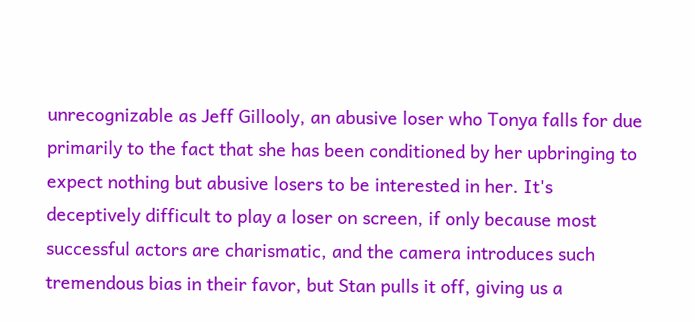unrecognizable as Jeff Gillooly, an abusive loser who Tonya falls for due primarily to the fact that she has been conditioned by her upbringing to expect nothing but abusive losers to be interested in her. It's deceptively difficult to play a loser on screen, if only because most successful actors are charismatic, and the camera introduces such tremendous bias in their favor, but Stan pulls it off, giving us a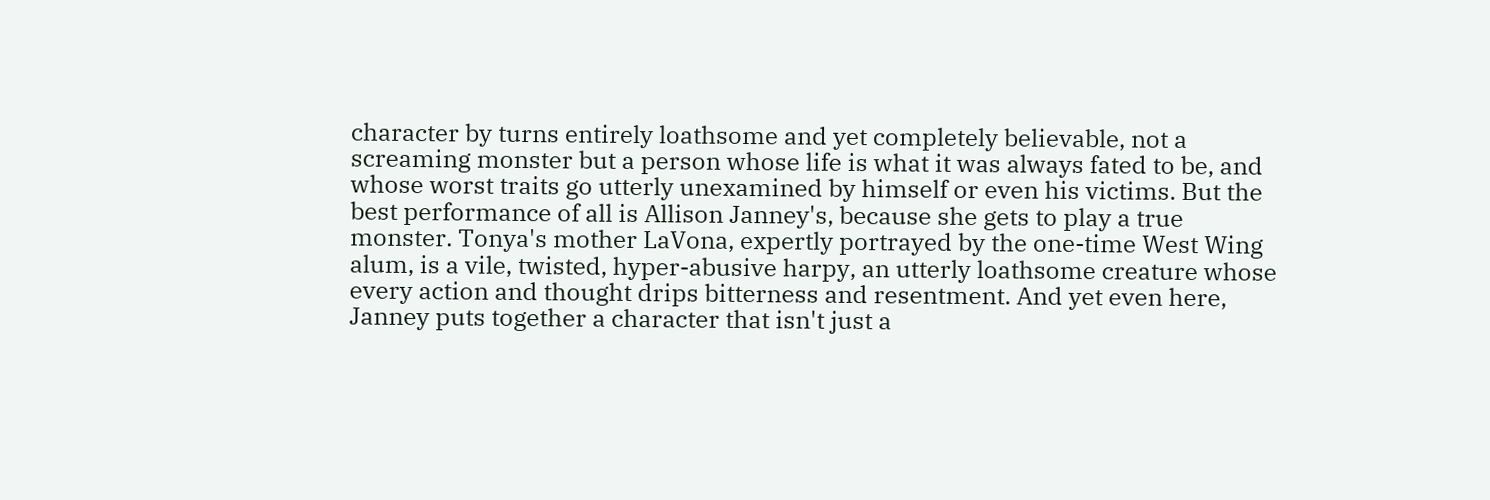character by turns entirely loathsome and yet completely believable, not a screaming monster but a person whose life is what it was always fated to be, and whose worst traits go utterly unexamined by himself or even his victims. But the best performance of all is Allison Janney's, because she gets to play a true monster. Tonya's mother LaVona, expertly portrayed by the one-time West Wing alum, is a vile, twisted, hyper-abusive harpy, an utterly loathsome creature whose every action and thought drips bitterness and resentment. And yet even here, Janney puts together a character that isn't just a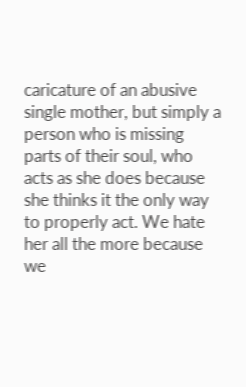caricature of an abusive single mother, but simply a person who is missing parts of their soul, who acts as she does because she thinks it the only way to properly act. We hate her all the more because we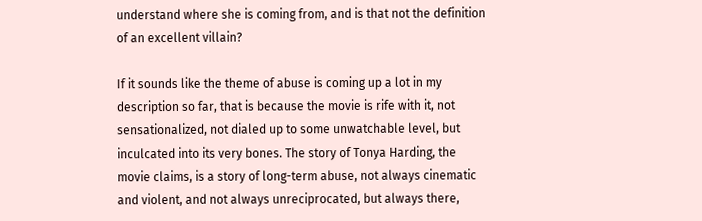understand where she is coming from, and is that not the definition of an excellent villain?

If it sounds like the theme of abuse is coming up a lot in my description so far, that is because the movie is rife with it, not sensationalized, not dialed up to some unwatchable level, but inculcated into its very bones. The story of Tonya Harding, the movie claims, is a story of long-term abuse, not always cinematic and violent, and not always unreciprocated, but always there,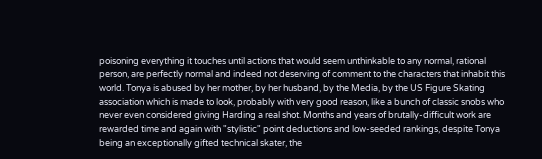poisoning everything it touches until actions that would seem unthinkable to any normal, rational person, are perfectly normal and indeed not deserving of comment to the characters that inhabit this world. Tonya is abused by her mother, by her husband, by the Media, by the US Figure Skating association which is made to look, probably with very good reason, like a bunch of classic snobs who never even considered giving Harding a real shot. Months and years of brutally-difficult work are rewarded time and again with "stylistic" point deductions and low-seeded rankings, despite Tonya being an exceptionally gifted technical skater, the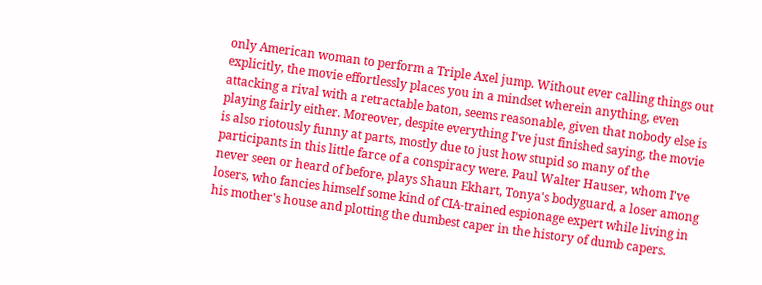only American woman to perform a Triple Axel jump. Without ever calling things out explicitly, the movie effortlessly places you in a mindset wherein anything, even attacking a rival with a retractable baton, seems reasonable, given that nobody else is playing fairly either. Moreover, despite everything I've just finished saying, the movie is also riotously funny at parts, mostly due to just how stupid so many of the participants in this little farce of a conspiracy were. Paul Walter Hauser, whom I've never seen or heard of before, plays Shaun Ekhart, Tonya's bodyguard, a loser among losers, who fancies himself some kind of CIA-trained espionage expert while living in his mother's house and plotting the dumbest caper in the history of dumb capers.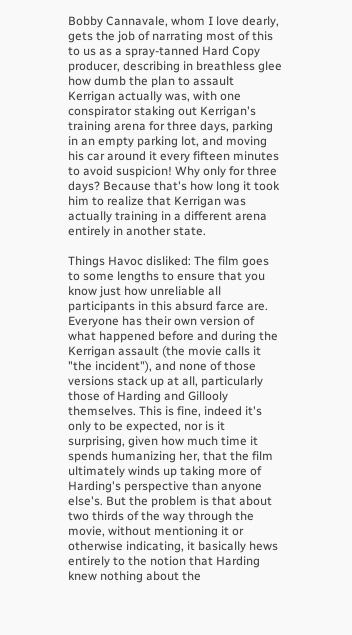Bobby Cannavale, whom I love dearly, gets the job of narrating most of this to us as a spray-tanned Hard Copy producer, describing in breathless glee how dumb the plan to assault Kerrigan actually was, with one conspirator staking out Kerrigan's training arena for three days, parking in an empty parking lot, and moving his car around it every fifteen minutes to avoid suspicion! Why only for three days? Because that's how long it took him to realize that Kerrigan was actually training in a different arena entirely in another state.

Things Havoc disliked: The film goes to some lengths to ensure that you know just how unreliable all participants in this absurd farce are. Everyone has their own version of what happened before and during the Kerrigan assault (the movie calls it "the incident"), and none of those versions stack up at all, particularly those of Harding and Gillooly themselves. This is fine, indeed it's only to be expected, nor is it surprising, given how much time it spends humanizing her, that the film ultimately winds up taking more of Harding's perspective than anyone else's. But the problem is that about two thirds of the way through the movie, without mentioning it or otherwise indicating, it basically hews entirely to the notion that Harding knew nothing about the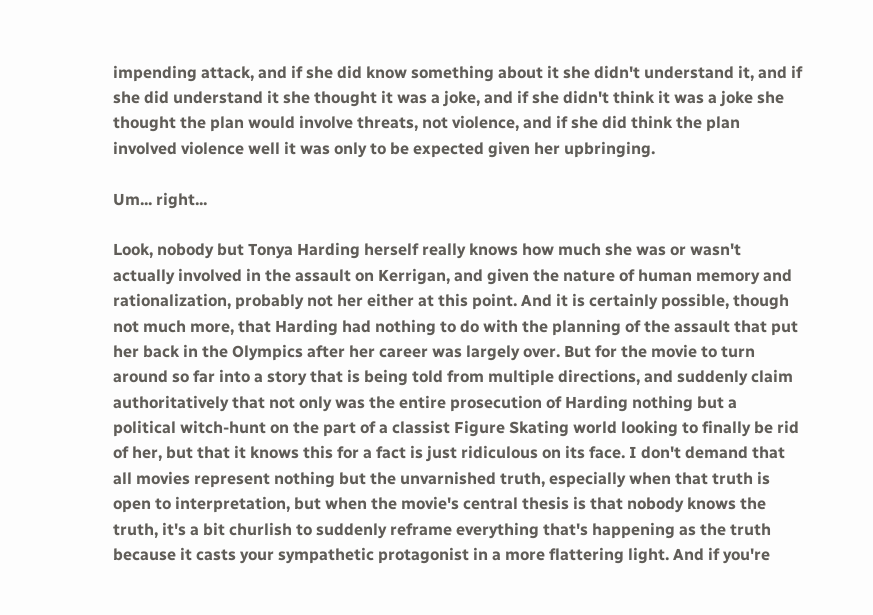impending attack, and if she did know something about it she didn't understand it, and if she did understand it she thought it was a joke, and if she didn't think it was a joke she thought the plan would involve threats, not violence, and if she did think the plan involved violence well it was only to be expected given her upbringing.

Um... right...

Look, nobody but Tonya Harding herself really knows how much she was or wasn't actually involved in the assault on Kerrigan, and given the nature of human memory and rationalization, probably not her either at this point. And it is certainly possible, though not much more, that Harding had nothing to do with the planning of the assault that put her back in the Olympics after her career was largely over. But for the movie to turn around so far into a story that is being told from multiple directions, and suddenly claim authoritatively that not only was the entire prosecution of Harding nothing but a political witch-hunt on the part of a classist Figure Skating world looking to finally be rid of her, but that it knows this for a fact is just ridiculous on its face. I don't demand that all movies represent nothing but the unvarnished truth, especially when that truth is open to interpretation, but when the movie's central thesis is that nobody knows the truth, it's a bit churlish to suddenly reframe everything that's happening as the truth because it casts your sympathetic protagonist in a more flattering light. And if you're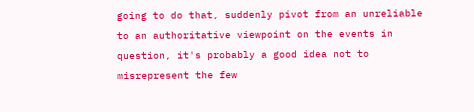going to do that, suddenly pivot from an unreliable to an authoritative viewpoint on the events in question, it's probably a good idea not to misrepresent the few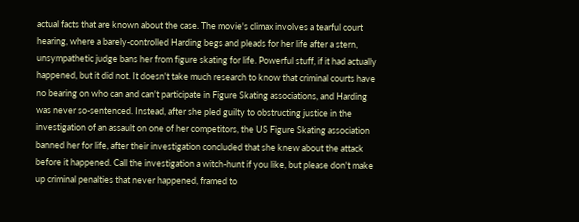actual facts that are known about the case. The movie's climax involves a tearful court hearing, where a barely-controlled Harding begs and pleads for her life after a stern, unsympathetic judge bans her from figure skating for life. Powerful stuff, if it had actually happened, but it did not. It doesn't take much research to know that criminal courts have no bearing on who can and can't participate in Figure Skating associations, and Harding was never so-sentenced. Instead, after she pled guilty to obstructing justice in the investigation of an assault on one of her competitors, the US Figure Skating association banned her for life, after their investigation concluded that she knew about the attack before it happened. Call the investigation a witch-hunt if you like, but please don't make up criminal penalties that never happened, framed to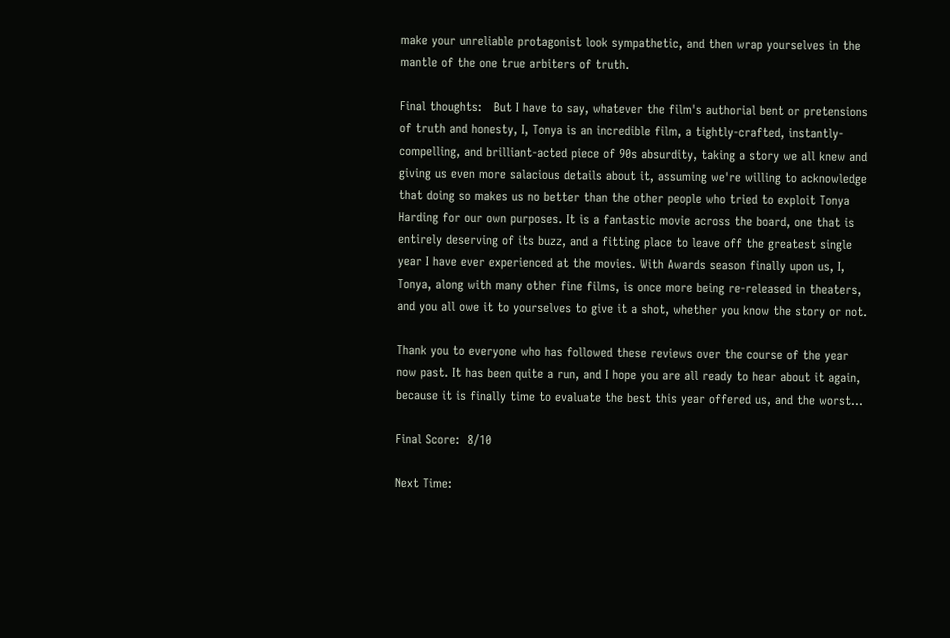make your unreliable protagonist look sympathetic, and then wrap yourselves in the mantle of the one true arbiters of truth.

Final thoughts:   But I have to say, whatever the film's authorial bent or pretensions of truth and honesty, I, Tonya is an incredible film, a tightly-crafted, instantly-compelling, and brilliant-acted piece of 90s absurdity, taking a story we all knew and giving us even more salacious details about it, assuming we're willing to acknowledge that doing so makes us no better than the other people who tried to exploit Tonya Harding for our own purposes. It is a fantastic movie across the board, one that is entirely deserving of its buzz, and a fitting place to leave off the greatest single year I have ever experienced at the movies. With Awards season finally upon us, I, Tonya, along with many other fine films, is once more being re-released in theaters, and you all owe it to yourselves to give it a shot, whether you know the story or not.

Thank you to everyone who has followed these reviews over the course of the year now past. It has been quite a run, and I hope you are all ready to hear about it again, because it is finally time to evaluate the best this year offered us, and the worst...

Final Score:  8/10

Next Time: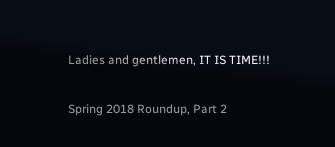Ladies and gentlemen, IT IS TIME!!!

Spring 2018 Roundup, Part 2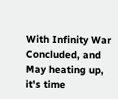With Infinity War Concluded, and May heating up, it's time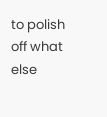to polish off what else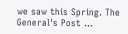we saw this Spring. The General's Post ...